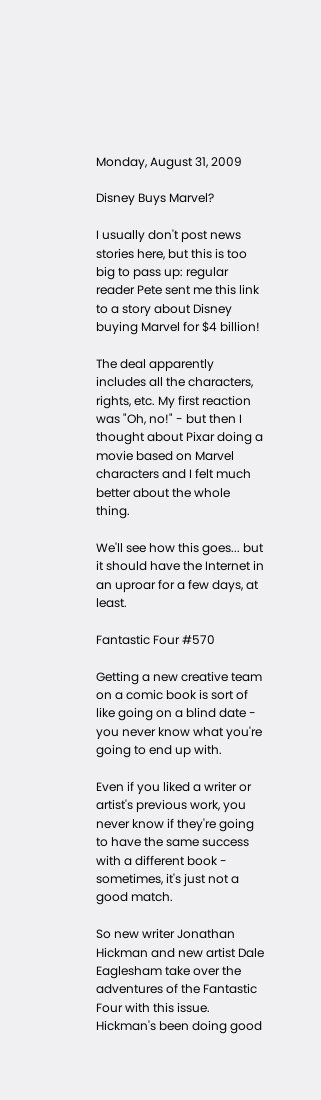Monday, August 31, 2009

Disney Buys Marvel?

I usually don't post news stories here, but this is too big to pass up: regular reader Pete sent me this link to a story about Disney buying Marvel for $4 billion!

The deal apparently includes all the characters, rights, etc. My first reaction was "Oh, no!" - but then I thought about Pixar doing a movie based on Marvel characters and I felt much better about the whole thing.

We'll see how this goes... but it should have the Internet in an uproar for a few days, at least.

Fantastic Four #570

Getting a new creative team on a comic book is sort of like going on a blind date - you never know what you're going to end up with.

Even if you liked a writer or artist's previous work, you never know if they're going to have the same success with a different book - sometimes, it's just not a good match.

So new writer Jonathan Hickman and new artist Dale Eaglesham take over the adventures of the Fantastic Four with this issue. Hickman's been doing good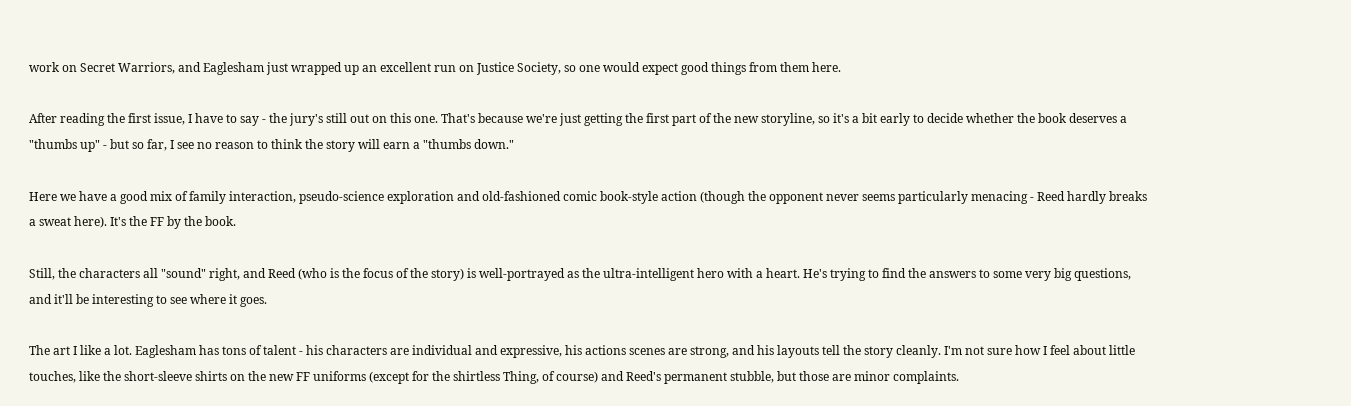work on Secret Warriors, and Eaglesham just wrapped up an excellent run on Justice Society, so one would expect good things from them here.

After reading the first issue, I have to say - the jury's still out on this one. That's because we're just getting the first part of the new storyline, so it's a bit early to decide whether the book deserves a "thumbs up" - but so far, I see no reason to think the story will earn a "thumbs down."

Here we have a good mix of family interaction, pseudo-science exploration and old-fashioned comic book-style action (though the opponent never seems particularly menacing - Reed hardly breaks a sweat here). It's the FF by the book.

Still, the characters all "sound" right, and Reed (who is the focus of the story) is well-portrayed as the ultra-intelligent hero with a heart. He's trying to find the answers to some very big questions, and it'll be interesting to see where it goes.

The art I like a lot. Eaglesham has tons of talent - his characters are individual and expressive, his actions scenes are strong, and his layouts tell the story cleanly. I'm not sure how I feel about little touches, like the short-sleeve shirts on the new FF uniforms (except for the shirtless Thing, of course) and Reed's permanent stubble, but those are minor complaints.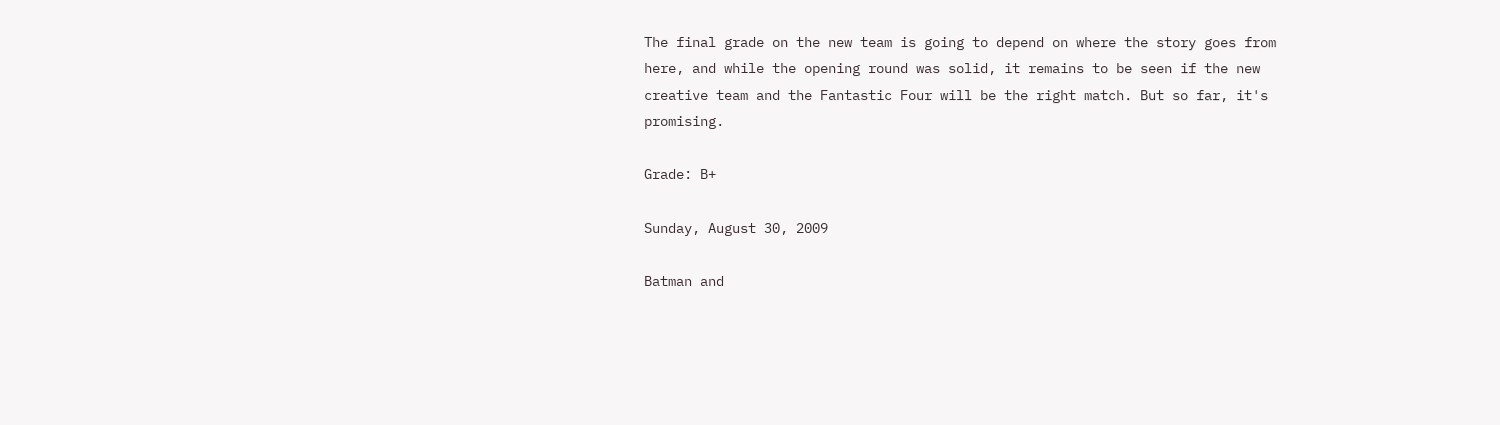The final grade on the new team is going to depend on where the story goes from here, and while the opening round was solid, it remains to be seen if the new creative team and the Fantastic Four will be the right match. But so far, it's promising.

Grade: B+

Sunday, August 30, 2009

Batman and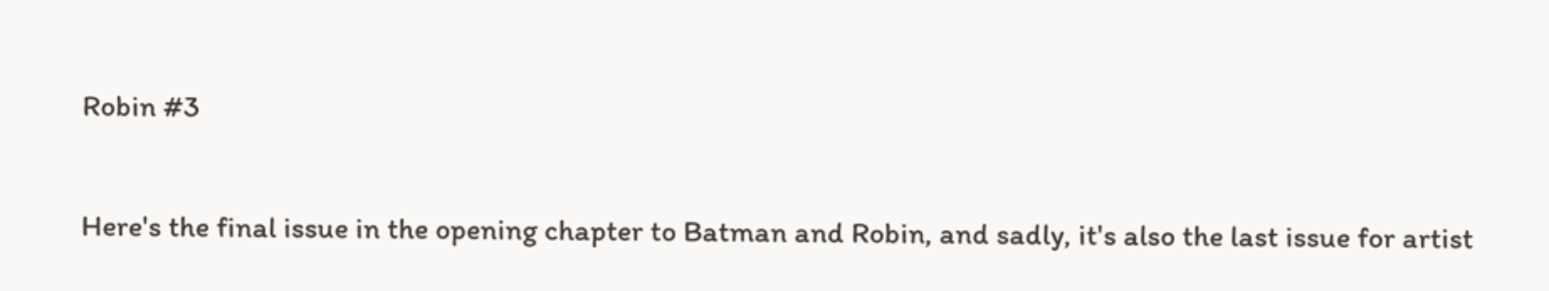Robin #3

Here's the final issue in the opening chapter to Batman and Robin, and sadly, it's also the last issue for artist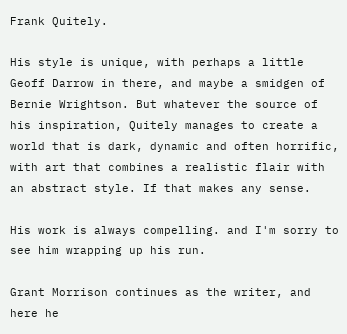Frank Quitely.

His style is unique, with perhaps a little Geoff Darrow in there, and maybe a smidgen of Bernie Wrightson. But whatever the source of his inspiration, Quitely manages to create a world that is dark, dynamic and often horrific, with art that combines a realistic flair with an abstract style. If that makes any sense.

His work is always compelling. and I'm sorry to see him wrapping up his run.

Grant Morrison continues as the writer, and here he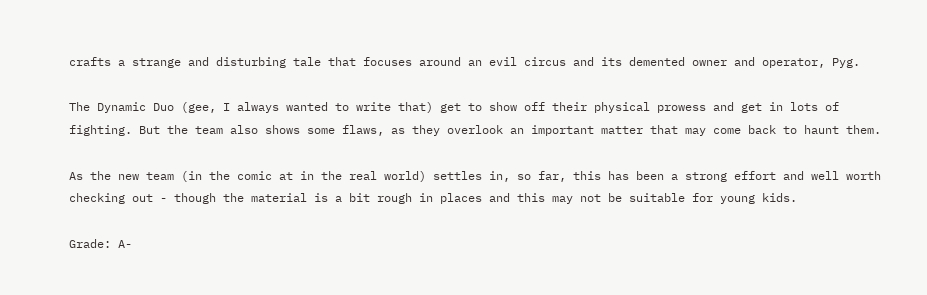crafts a strange and disturbing tale that focuses around an evil circus and its demented owner and operator, Pyg.

The Dynamic Duo (gee, I always wanted to write that) get to show off their physical prowess and get in lots of fighting. But the team also shows some flaws, as they overlook an important matter that may come back to haunt them.

As the new team (in the comic at in the real world) settles in, so far, this has been a strong effort and well worth checking out - though the material is a bit rough in places and this may not be suitable for young kids.

Grade: A-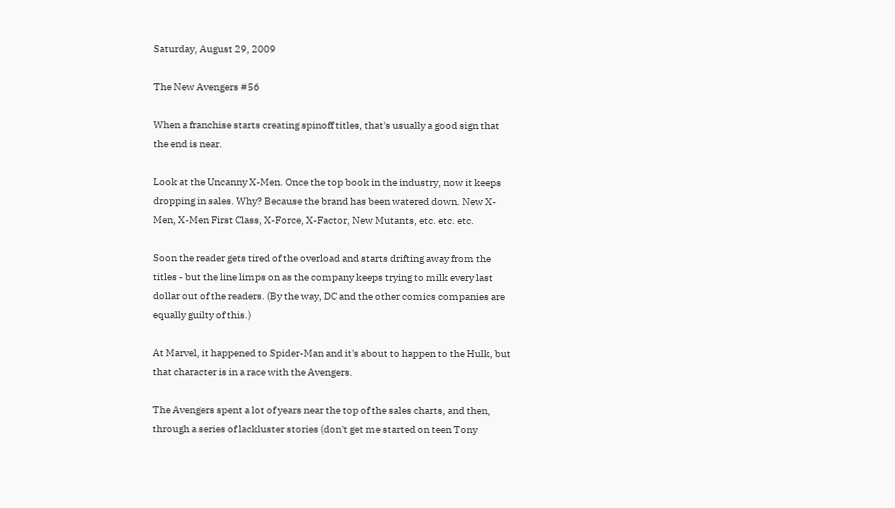Saturday, August 29, 2009

The New Avengers #56

When a franchise starts creating spinoff titles, that's usually a good sign that the end is near.

Look at the Uncanny X-Men. Once the top book in the industry, now it keeps dropping in sales. Why? Because the brand has been watered down. New X-Men, X-Men First Class, X-Force, X-Factor, New Mutants, etc. etc. etc.

Soon the reader gets tired of the overload and starts drifting away from the titles - but the line limps on as the company keeps trying to milk every last dollar out of the readers. (By the way, DC and the other comics companies are equally guilty of this.)

At Marvel, it happened to Spider-Man and it's about to happen to the Hulk, but that character is in a race with the Avengers.

The Avengers spent a lot of years near the top of the sales charts, and then, through a series of lackluster stories (don't get me started on teen Tony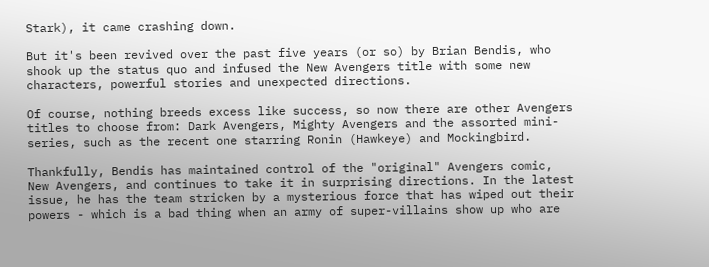Stark), it came crashing down.

But it's been revived over the past five years (or so) by Brian Bendis, who shook up the status quo and infused the New Avengers title with some new characters, powerful stories and unexpected directions.

Of course, nothing breeds excess like success, so now there are other Avengers titles to choose from: Dark Avengers, Mighty Avengers and the assorted mini-series, such as the recent one starring Ronin (Hawkeye) and Mockingbird.

Thankfully, Bendis has maintained control of the "original" Avengers comic, New Avengers, and continues to take it in surprising directions. In the latest issue, he has the team stricken by a mysterious force that has wiped out their powers - which is a bad thing when an army of super-villains show up who are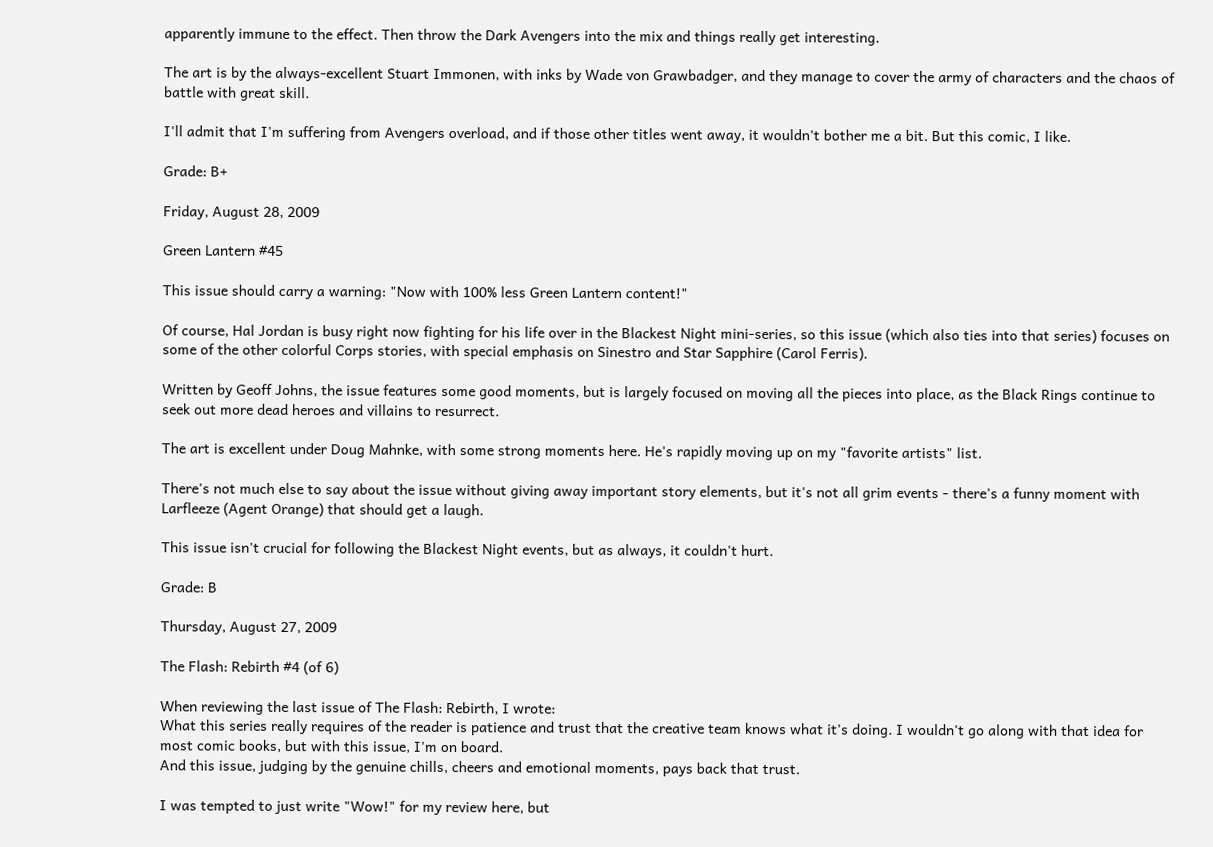apparently immune to the effect. Then throw the Dark Avengers into the mix and things really get interesting.

The art is by the always-excellent Stuart Immonen, with inks by Wade von Grawbadger, and they manage to cover the army of characters and the chaos of battle with great skill.

I'll admit that I'm suffering from Avengers overload, and if those other titles went away, it wouldn't bother me a bit. But this comic, I like.

Grade: B+

Friday, August 28, 2009

Green Lantern #45

This issue should carry a warning: "Now with 100% less Green Lantern content!"

Of course, Hal Jordan is busy right now fighting for his life over in the Blackest Night mini-series, so this issue (which also ties into that series) focuses on some of the other colorful Corps stories, with special emphasis on Sinestro and Star Sapphire (Carol Ferris).

Written by Geoff Johns, the issue features some good moments, but is largely focused on moving all the pieces into place, as the Black Rings continue to seek out more dead heroes and villains to resurrect.

The art is excellent under Doug Mahnke, with some strong moments here. He's rapidly moving up on my "favorite artists" list.

There's not much else to say about the issue without giving away important story elements, but it's not all grim events - there's a funny moment with Larfleeze (Agent Orange) that should get a laugh.

This issue isn't crucial for following the Blackest Night events, but as always, it couldn't hurt.

Grade: B

Thursday, August 27, 2009

The Flash: Rebirth #4 (of 6)

When reviewing the last issue of The Flash: Rebirth, I wrote:
What this series really requires of the reader is patience and trust that the creative team knows what it's doing. I wouldn't go along with that idea for most comic books, but with this issue, I'm on board.
And this issue, judging by the genuine chills, cheers and emotional moments, pays back that trust.

I was tempted to just write "Wow!" for my review here, but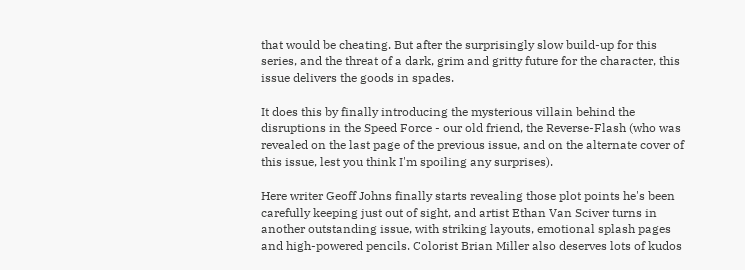that would be cheating. But after the surprisingly slow build-up for this series, and the threat of a dark, grim and gritty future for the character, this issue delivers the goods in spades.

It does this by finally introducing the mysterious villain behind the disruptions in the Speed Force - our old friend, the Reverse-Flash (who was revealed on the last page of the previous issue, and on the alternate cover of this issue, lest you think I'm spoiling any surprises).

Here writer Geoff Johns finally starts revealing those plot points he's been carefully keeping just out of sight, and artist Ethan Van Sciver turns in another outstanding issue, with striking layouts, emotional splash pages and high-powered pencils. Colorist Brian Miller also deserves lots of kudos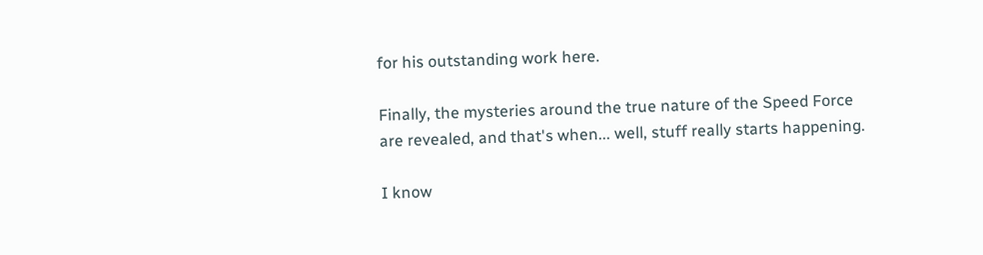for his outstanding work here.

Finally, the mysteries around the true nature of the Speed Force are revealed, and that's when... well, stuff really starts happening.

I know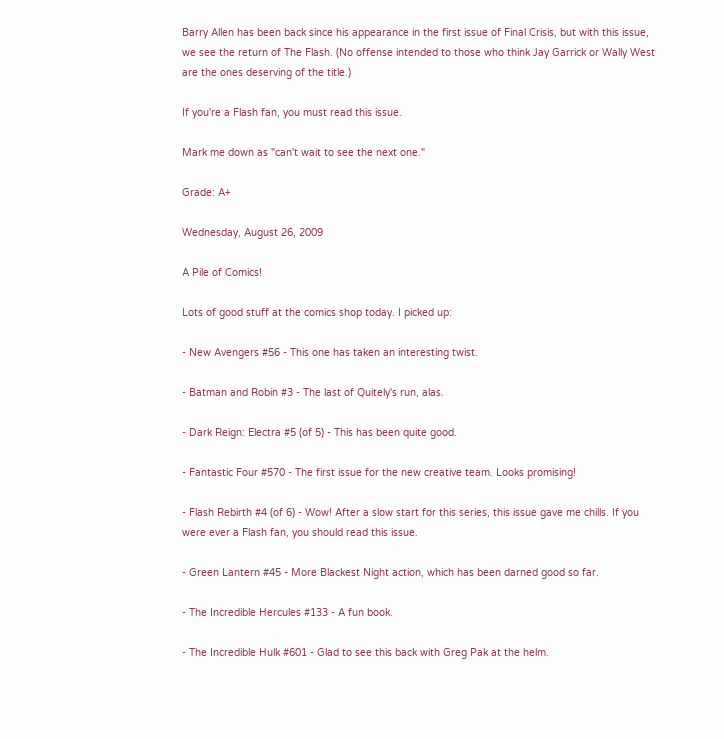Barry Allen has been back since his appearance in the first issue of Final Crisis, but with this issue, we see the return of The Flash. (No offense intended to those who think Jay Garrick or Wally West are the ones deserving of the title.)

If you're a Flash fan, you must read this issue.

Mark me down as "can't wait to see the next one."

Grade: A+

Wednesday, August 26, 2009

A Pile of Comics!

Lots of good stuff at the comics shop today. I picked up:

- New Avengers #56 - This one has taken an interesting twist.

- Batman and Robin #3 - The last of Quitely's run, alas.

- Dark Reign: Electra #5 (of 5) - This has been quite good.

- Fantastic Four #570 - The first issue for the new creative team. Looks promising!

- Flash Rebirth #4 (of 6) - Wow! After a slow start for this series, this issue gave me chills. If you were ever a Flash fan, you should read this issue.

- Green Lantern #45 - More Blackest Night action, which has been darned good so far.

- The Incredible Hercules #133 - A fun book.

- The Incredible Hulk #601 - Glad to see this back with Greg Pak at the helm.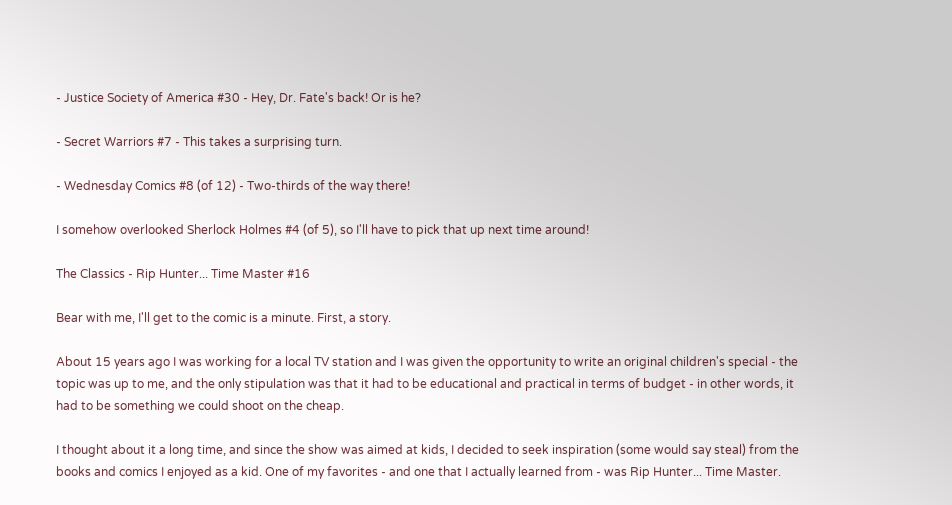- Justice Society of America #30 - Hey, Dr. Fate's back! Or is he?

- Secret Warriors #7 - This takes a surprising turn.

- Wednesday Comics #8 (of 12) - Two-thirds of the way there!

I somehow overlooked Sherlock Holmes #4 (of 5), so I'll have to pick that up next time around!

The Classics - Rip Hunter... Time Master #16

Bear with me, I'll get to the comic is a minute. First, a story.

About 15 years ago I was working for a local TV station and I was given the opportunity to write an original children's special - the topic was up to me, and the only stipulation was that it had to be educational and practical in terms of budget - in other words, it had to be something we could shoot on the cheap.

I thought about it a long time, and since the show was aimed at kids, I decided to seek inspiration (some would say steal) from the books and comics I enjoyed as a kid. One of my favorites - and one that I actually learned from - was Rip Hunter... Time Master.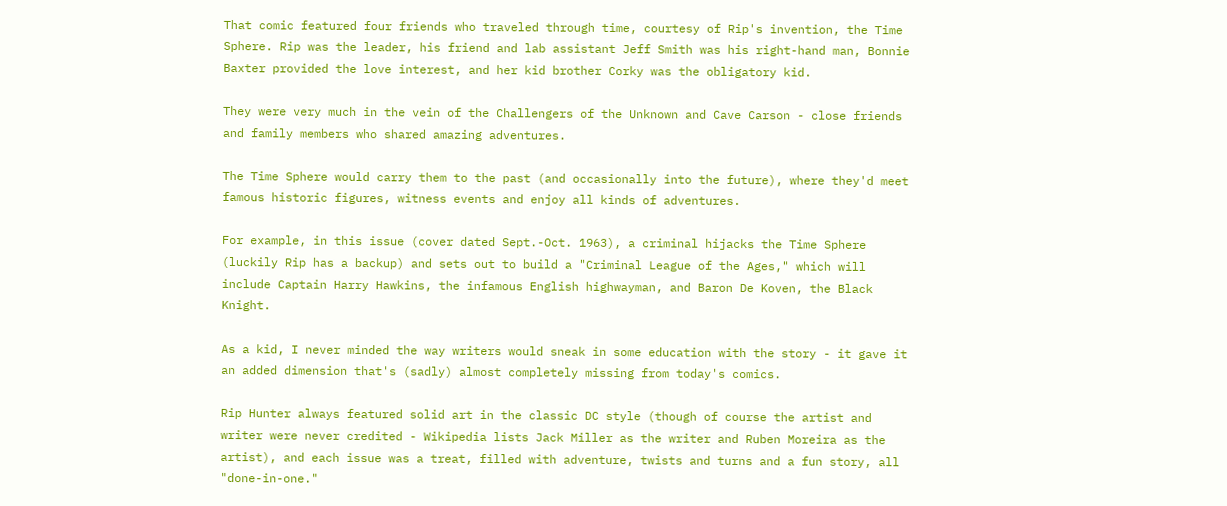That comic featured four friends who traveled through time, courtesy of Rip's invention, the Time Sphere. Rip was the leader, his friend and lab assistant Jeff Smith was his right-hand man, Bonnie Baxter provided the love interest, and her kid brother Corky was the obligatory kid.

They were very much in the vein of the Challengers of the Unknown and Cave Carson - close friends and family members who shared amazing adventures.

The Time Sphere would carry them to the past (and occasionally into the future), where they'd meet famous historic figures, witness events and enjoy all kinds of adventures.

For example, in this issue (cover dated Sept.-Oct. 1963), a criminal hijacks the Time Sphere (luckily Rip has a backup) and sets out to build a "Criminal League of the Ages," which will include Captain Harry Hawkins, the infamous English highwayman, and Baron De Koven, the Black Knight.

As a kid, I never minded the way writers would sneak in some education with the story - it gave it an added dimension that's (sadly) almost completely missing from today's comics.

Rip Hunter always featured solid art in the classic DC style (though of course the artist and writer were never credited - Wikipedia lists Jack Miller as the writer and Ruben Moreira as the artist), and each issue was a treat, filled with adventure, twists and turns and a fun story, all "done-in-one."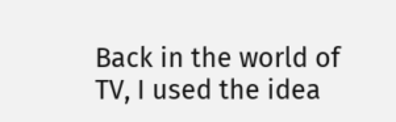Back in the world of TV, I used the idea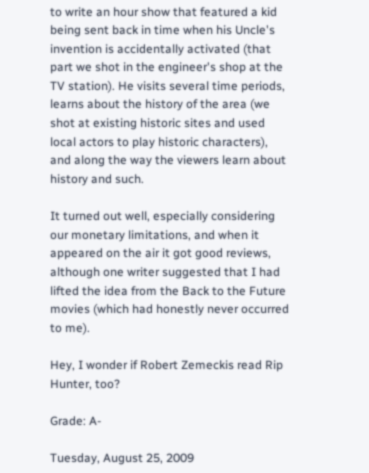to write an hour show that featured a kid being sent back in time when his Uncle's invention is accidentally activated (that part we shot in the engineer's shop at the TV station). He visits several time periods, learns about the history of the area (we shot at existing historic sites and used local actors to play historic characters), and along the way the viewers learn about history and such.

It turned out well, especially considering our monetary limitations, and when it appeared on the air it got good reviews, although one writer suggested that I had lifted the idea from the Back to the Future movies (which had honestly never occurred to me).

Hey, I wonder if Robert Zemeckis read Rip Hunter, too?

Grade: A-

Tuesday, August 25, 2009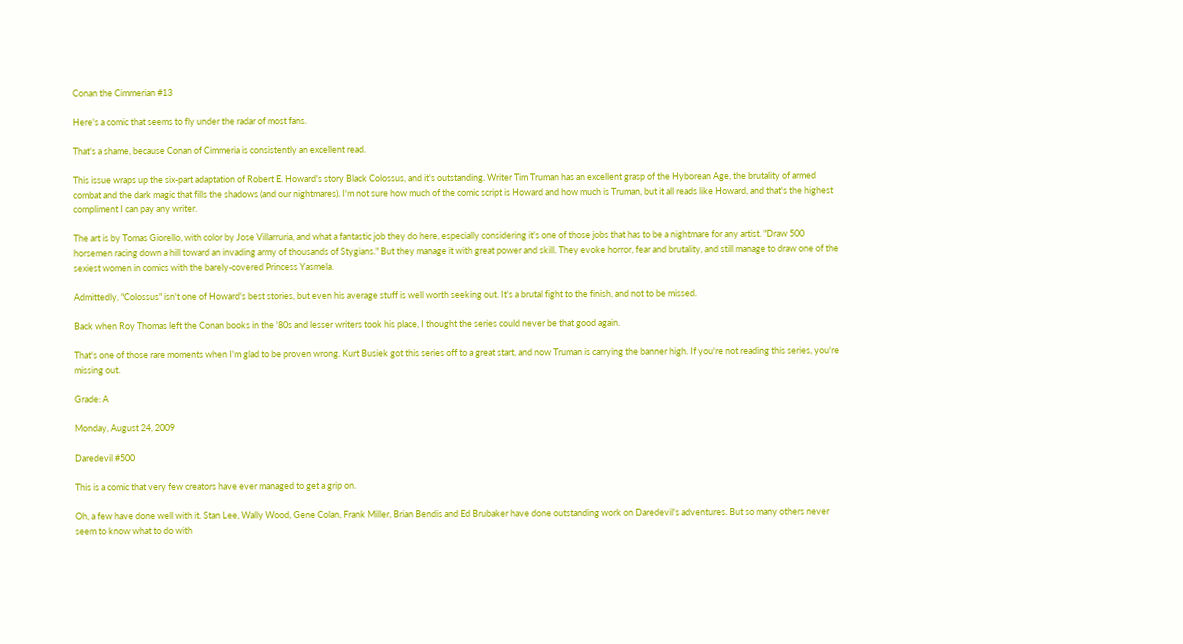Conan the Cimmerian #13

Here's a comic that seems to fly under the radar of most fans.

That's a shame, because Conan of Cimmeria is consistently an excellent read.

This issue wraps up the six-part adaptation of Robert E. Howard's story Black Colossus, and it's outstanding. Writer Tim Truman has an excellent grasp of the Hyborean Age, the brutality of armed combat and the dark magic that fills the shadows (and our nightmares). I'm not sure how much of the comic script is Howard and how much is Truman, but it all reads like Howard, and that's the highest compliment I can pay any writer.

The art is by Tomas Giorello, with color by Jose Villarruria, and what a fantastic job they do here, especially considering it's one of those jobs that has to be a nightmare for any artist. "Draw 500 horsemen racing down a hill toward an invading army of thousands of Stygians." But they manage it with great power and skill. They evoke horror, fear and brutality, and still manage to draw one of the sexiest women in comics with the barely-covered Princess Yasmela.

Admittedly, "Colossus" isn't one of Howard's best stories, but even his average stuff is well worth seeking out. It's a brutal fight to the finish, and not to be missed.

Back when Roy Thomas left the Conan books in the '80s and lesser writers took his place, I thought the series could never be that good again.

That's one of those rare moments when I'm glad to be proven wrong. Kurt Busiek got this series off to a great start, and now Truman is carrying the banner high. If you're not reading this series, you're missing out.

Grade: A

Monday, August 24, 2009

Daredevil #500

This is a comic that very few creators have ever managed to get a grip on.

Oh, a few have done well with it. Stan Lee, Wally Wood, Gene Colan, Frank Miller, Brian Bendis and Ed Brubaker have done outstanding work on Daredevil's adventures. But so many others never seem to know what to do with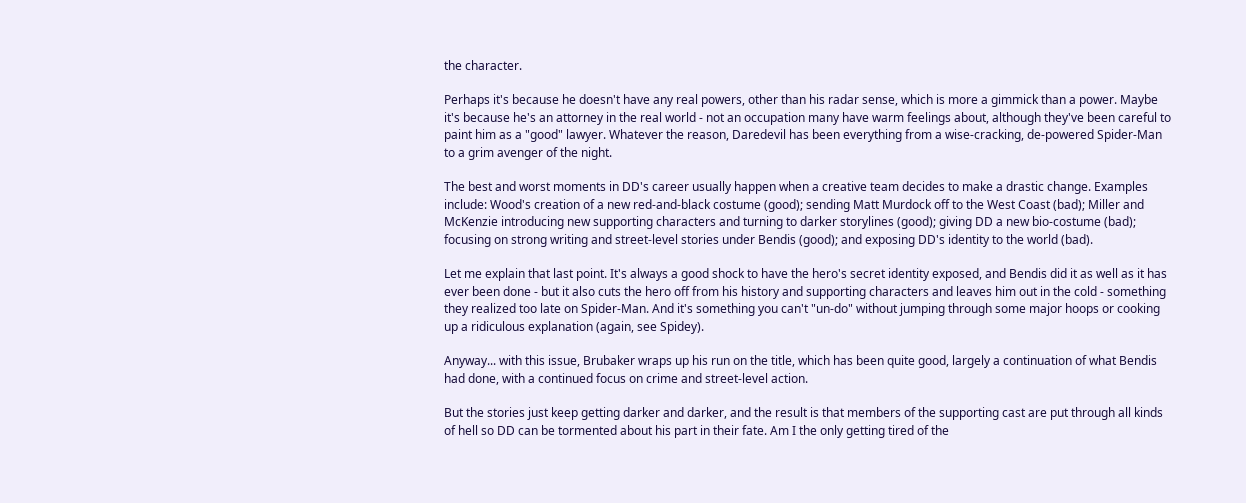the character.

Perhaps it's because he doesn't have any real powers, other than his radar sense, which is more a gimmick than a power. Maybe it's because he's an attorney in the real world - not an occupation many have warm feelings about, although they've been careful to paint him as a "good" lawyer. Whatever the reason, Daredevil has been everything from a wise-cracking, de-powered Spider-Man to a grim avenger of the night.

The best and worst moments in DD's career usually happen when a creative team decides to make a drastic change. Examples include: Wood's creation of a new red-and-black costume (good); sending Matt Murdock off to the West Coast (bad); Miller and McKenzie introducing new supporting characters and turning to darker storylines (good); giving DD a new bio-costume (bad); focusing on strong writing and street-level stories under Bendis (good); and exposing DD's identity to the world (bad).

Let me explain that last point. It's always a good shock to have the hero's secret identity exposed, and Bendis did it as well as it has ever been done - but it also cuts the hero off from his history and supporting characters and leaves him out in the cold - something they realized too late on Spider-Man. And it's something you can't "un-do" without jumping through some major hoops or cooking up a ridiculous explanation (again, see Spidey).

Anyway... with this issue, Brubaker wraps up his run on the title, which has been quite good, largely a continuation of what Bendis had done, with a continued focus on crime and street-level action.

But the stories just keep getting darker and darker, and the result is that members of the supporting cast are put through all kinds of hell so DD can be tormented about his part in their fate. Am I the only getting tired of the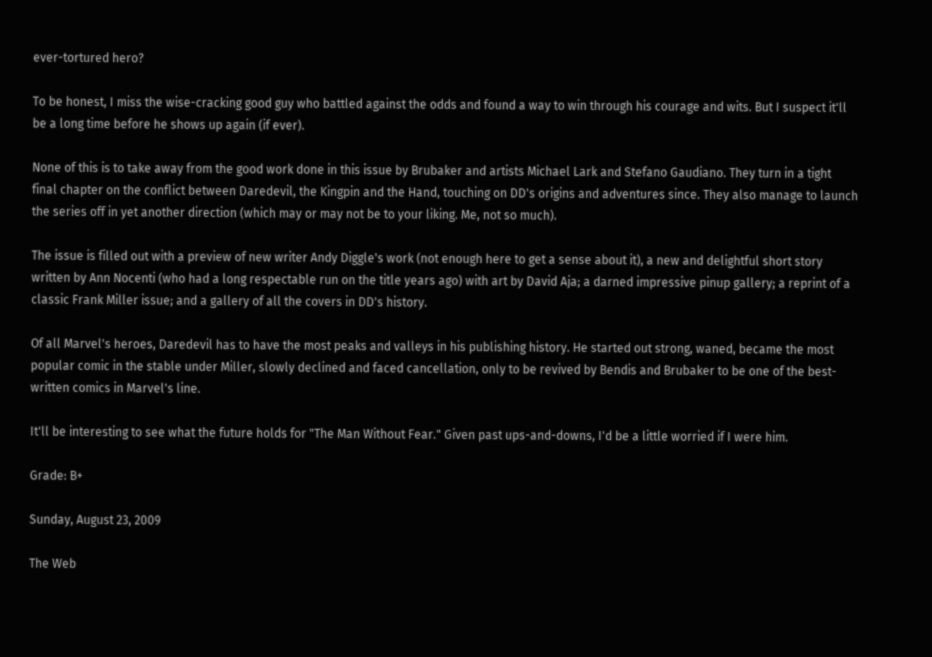ever-tortured hero?

To be honest, I miss the wise-cracking good guy who battled against the odds and found a way to win through his courage and wits. But I suspect it'll be a long time before he shows up again (if ever).

None of this is to take away from the good work done in this issue by Brubaker and artists Michael Lark and Stefano Gaudiano. They turn in a tight final chapter on the conflict between Daredevil, the Kingpin and the Hand, touching on DD's origins and adventures since. They also manage to launch the series off in yet another direction (which may or may not be to your liking. Me, not so much).

The issue is filled out with a preview of new writer Andy Diggle's work (not enough here to get a sense about it), a new and delightful short story written by Ann Nocenti (who had a long respectable run on the title years ago) with art by David Aja; a darned impressive pinup gallery; a reprint of a classic Frank Miller issue; and a gallery of all the covers in DD's history.

Of all Marvel's heroes, Daredevil has to have the most peaks and valleys in his publishing history. He started out strong, waned, became the most popular comic in the stable under Miller, slowly declined and faced cancellation, only to be revived by Bendis and Brubaker to be one of the best-written comics in Marvel's line.

It'll be interesting to see what the future holds for "The Man Without Fear." Given past ups-and-downs, I'd be a little worried if I were him.

Grade: B+

Sunday, August 23, 2009

The Web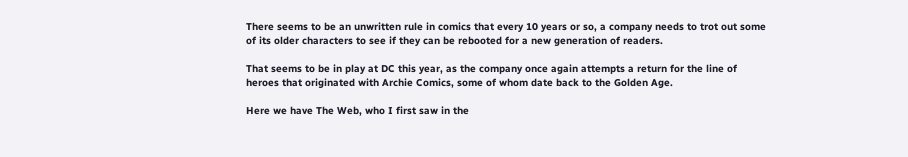There seems to be an unwritten rule in comics that every 10 years or so, a company needs to trot out some of its older characters to see if they can be rebooted for a new generation of readers.

That seems to be in play at DC this year, as the company once again attempts a return for the line of heroes that originated with Archie Comics, some of whom date back to the Golden Age.

Here we have The Web, who I first saw in the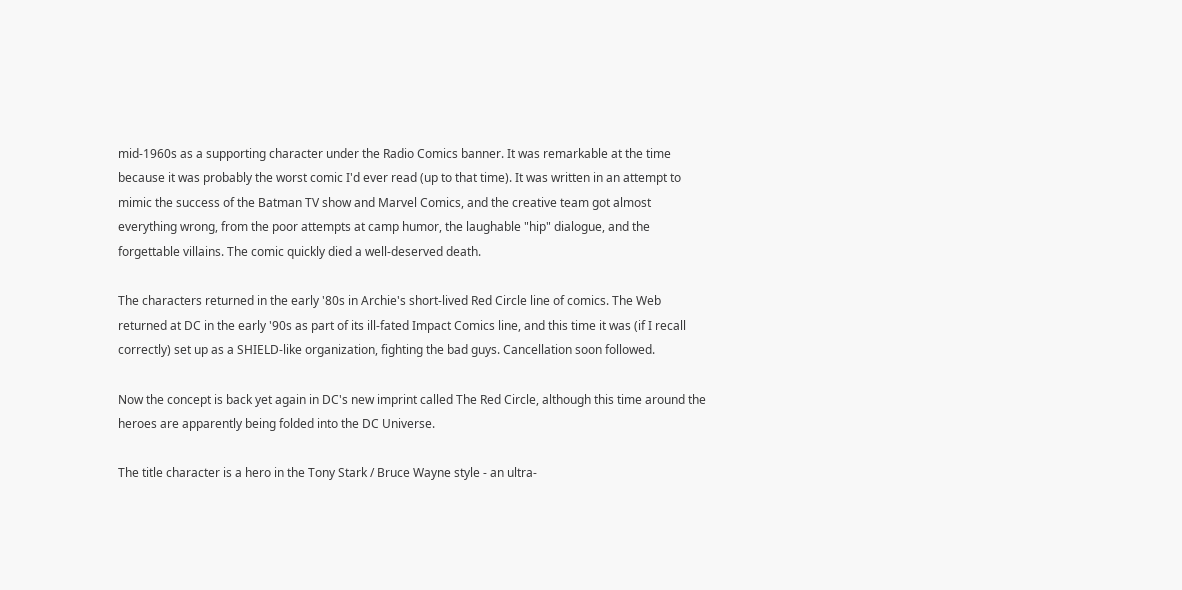mid-1960s as a supporting character under the Radio Comics banner. It was remarkable at the time because it was probably the worst comic I'd ever read (up to that time). It was written in an attempt to mimic the success of the Batman TV show and Marvel Comics, and the creative team got almost everything wrong, from the poor attempts at camp humor, the laughable "hip" dialogue, and the forgettable villains. The comic quickly died a well-deserved death.

The characters returned in the early '80s in Archie's short-lived Red Circle line of comics. The Web returned at DC in the early '90s as part of its ill-fated Impact Comics line, and this time it was (if I recall correctly) set up as a SHIELD-like organization, fighting the bad guys. Cancellation soon followed.

Now the concept is back yet again in DC's new imprint called The Red Circle, although this time around the heroes are apparently being folded into the DC Universe.

The title character is a hero in the Tony Stark / Bruce Wayne style - an ultra-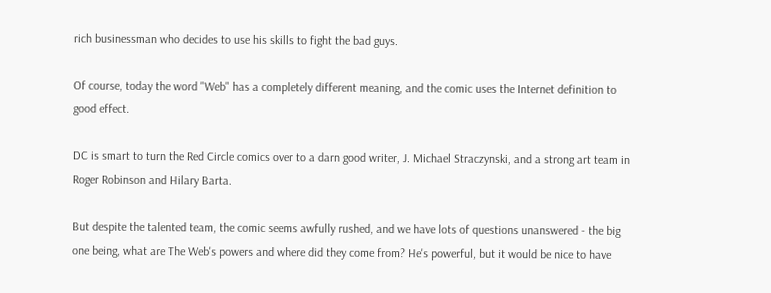rich businessman who decides to use his skills to fight the bad guys.

Of course, today the word "Web" has a completely different meaning, and the comic uses the Internet definition to good effect.

DC is smart to turn the Red Circle comics over to a darn good writer, J. Michael Straczynski, and a strong art team in Roger Robinson and Hilary Barta.

But despite the talented team, the comic seems awfully rushed, and we have lots of questions unanswered - the big one being, what are The Web's powers and where did they come from? He's powerful, but it would be nice to have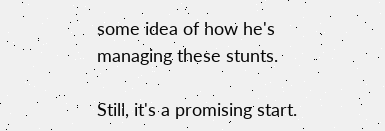some idea of how he's managing these stunts.

Still, it's a promising start.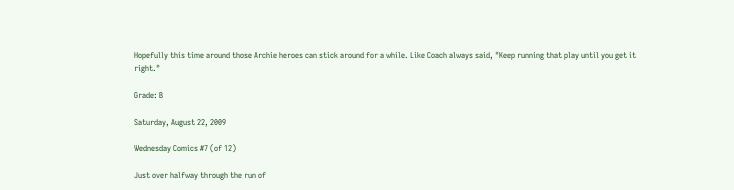Hopefully this time around those Archie heroes can stick around for a while. Like Coach always said, "Keep running that play until you get it right."

Grade: B

Saturday, August 22, 2009

Wednesday Comics #7 (of 12)

Just over halfway through the run of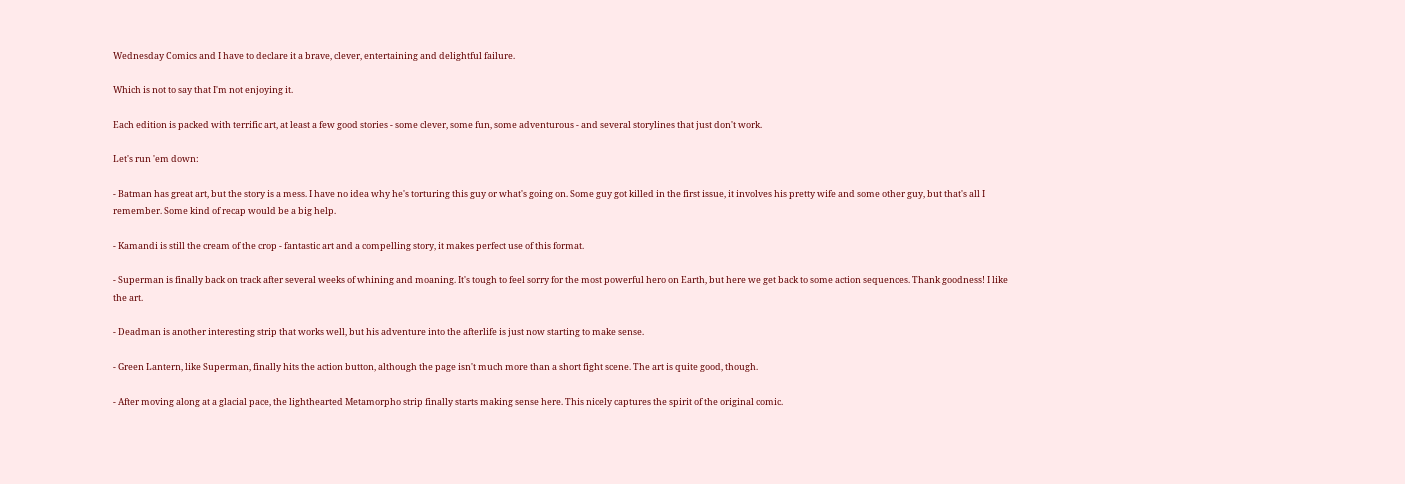Wednesday Comics and I have to declare it a brave, clever, entertaining and delightful failure.

Which is not to say that I'm not enjoying it.

Each edition is packed with terrific art, at least a few good stories - some clever, some fun, some adventurous - and several storylines that just don't work.

Let's run 'em down:

- Batman has great art, but the story is a mess. I have no idea why he's torturing this guy or what's going on. Some guy got killed in the first issue, it involves his pretty wife and some other guy, but that's all I remember. Some kind of recap would be a big help.

- Kamandi is still the cream of the crop - fantastic art and a compelling story, it makes perfect use of this format.

- Superman is finally back on track after several weeks of whining and moaning. It's tough to feel sorry for the most powerful hero on Earth, but here we get back to some action sequences. Thank goodness! I like the art.

- Deadman is another interesting strip that works well, but his adventure into the afterlife is just now starting to make sense.

- Green Lantern, like Superman, finally hits the action button, although the page isn't much more than a short fight scene. The art is quite good, though.

- After moving along at a glacial pace, the lighthearted Metamorpho strip finally starts making sense here. This nicely captures the spirit of the original comic.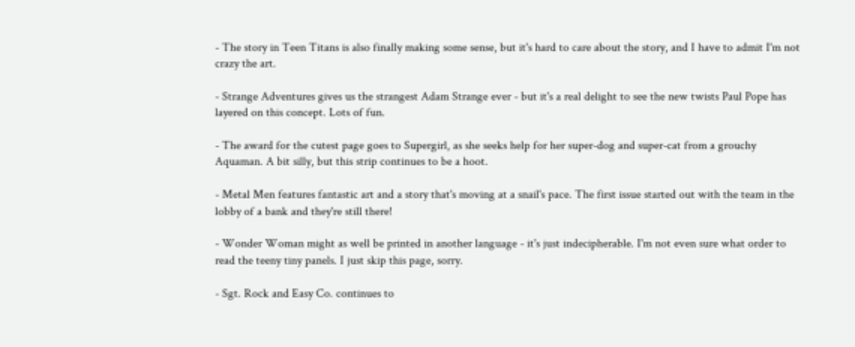- The story in Teen Titans is also finally making some sense, but it's hard to care about the story, and I have to admit I'm not crazy the art.

- Strange Adventures gives us the strangest Adam Strange ever - but it's a real delight to see the new twists Paul Pope has layered on this concept. Lots of fun.

- The award for the cutest page goes to Supergirl, as she seeks help for her super-dog and super-cat from a grouchy Aquaman. A bit silly, but this strip continues to be a hoot.

- Metal Men features fantastic art and a story that's moving at a snail's pace. The first issue started out with the team in the lobby of a bank and they're still there!

- Wonder Woman might as well be printed in another language - it's just indecipherable. I'm not even sure what order to read the teeny tiny panels. I just skip this page, sorry.

- Sgt. Rock and Easy Co. continues to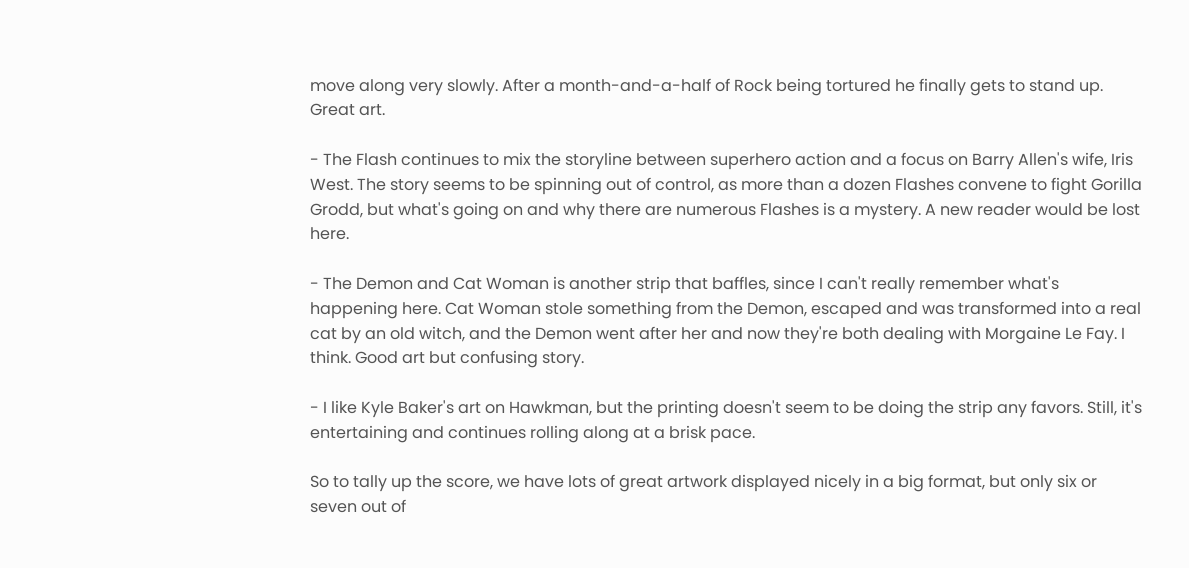move along very slowly. After a month-and-a-half of Rock being tortured he finally gets to stand up. Great art.

- The Flash continues to mix the storyline between superhero action and a focus on Barry Allen's wife, Iris West. The story seems to be spinning out of control, as more than a dozen Flashes convene to fight Gorilla Grodd, but what's going on and why there are numerous Flashes is a mystery. A new reader would be lost here.

- The Demon and Cat Woman is another strip that baffles, since I can't really remember what's happening here. Cat Woman stole something from the Demon, escaped and was transformed into a real cat by an old witch, and the Demon went after her and now they're both dealing with Morgaine Le Fay. I think. Good art but confusing story.

- I like Kyle Baker's art on Hawkman, but the printing doesn't seem to be doing the strip any favors. Still, it's entertaining and continues rolling along at a brisk pace.

So to tally up the score, we have lots of great artwork displayed nicely in a big format, but only six or seven out of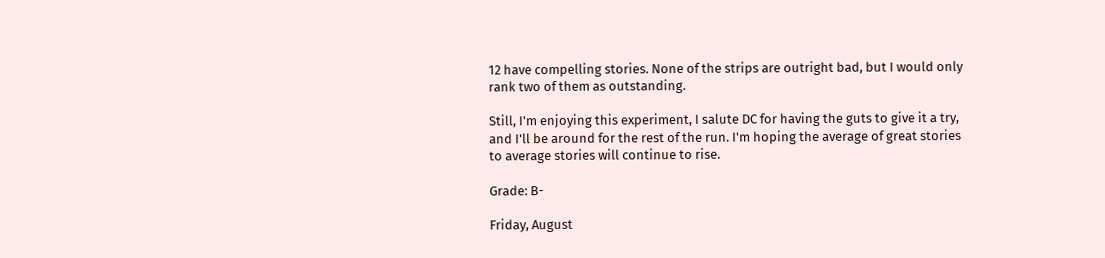12 have compelling stories. None of the strips are outright bad, but I would only rank two of them as outstanding.

Still, I'm enjoying this experiment, I salute DC for having the guts to give it a try, and I'll be around for the rest of the run. I'm hoping the average of great stories to average stories will continue to rise.

Grade: B-

Friday, August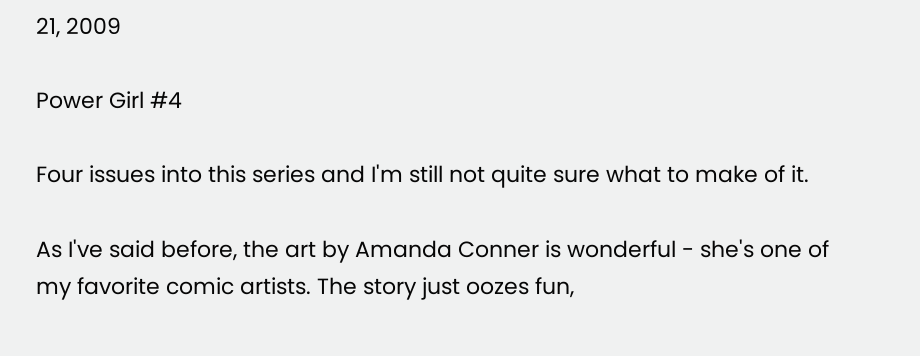21, 2009

Power Girl #4

Four issues into this series and I'm still not quite sure what to make of it.

As I've said before, the art by Amanda Conner is wonderful - she's one of my favorite comic artists. The story just oozes fun,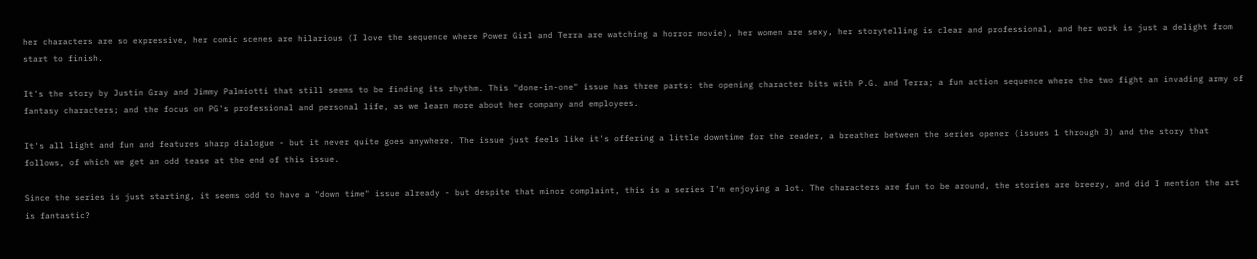her characters are so expressive, her comic scenes are hilarious (I love the sequence where Power Girl and Terra are watching a horror movie), her women are sexy, her storytelling is clear and professional, and her work is just a delight from start to finish.

It's the story by Justin Gray and Jimmy Palmiotti that still seems to be finding its rhythm. This "done-in-one" issue has three parts: the opening character bits with P.G. and Terra; a fun action sequence where the two fight an invading army of fantasy characters; and the focus on PG's professional and personal life, as we learn more about her company and employees.

It's all light and fun and features sharp dialogue - but it never quite goes anywhere. The issue just feels like it's offering a little downtime for the reader, a breather between the series opener (issues 1 through 3) and the story that follows, of which we get an odd tease at the end of this issue.

Since the series is just starting, it seems odd to have a "down time" issue already - but despite that minor complaint, this is a series I'm enjoying a lot. The characters are fun to be around, the stories are breezy, and did I mention the art is fantastic?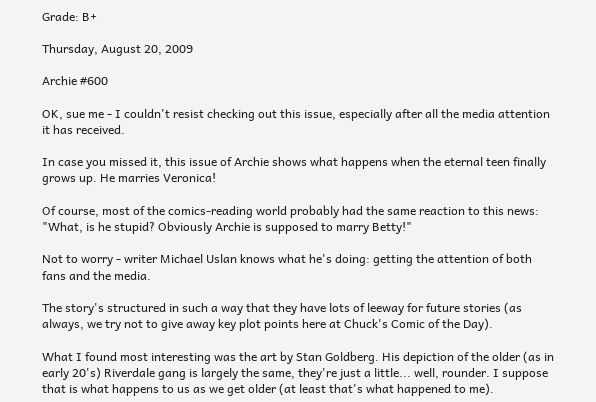Grade: B+

Thursday, August 20, 2009

Archie #600

OK, sue me - I couldn't resist checking out this issue, especially after all the media attention it has received.

In case you missed it, this issue of Archie shows what happens when the eternal teen finally grows up. He marries Veronica!

Of course, most of the comics-reading world probably had the same reaction to this news: "What, is he stupid? Obviously Archie is supposed to marry Betty!"

Not to worry - writer Michael Uslan knows what he's doing: getting the attention of both fans and the media.

The story's structured in such a way that they have lots of leeway for future stories (as always, we try not to give away key plot points here at Chuck's Comic of the Day).

What I found most interesting was the art by Stan Goldberg. His depiction of the older (as in early 20's) Riverdale gang is largely the same, they're just a little... well, rounder. I suppose that is what happens to us as we get older (at least that's what happened to me).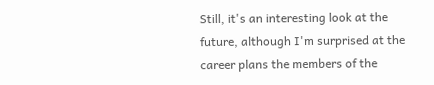Still, it's an interesting look at the future, although I'm surprised at the career plans the members of the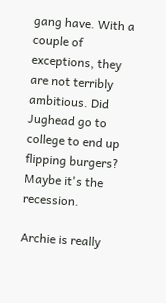gang have. With a couple of exceptions, they are not terribly ambitious. Did Jughead go to college to end up flipping burgers? Maybe it's the recession.

Archie is really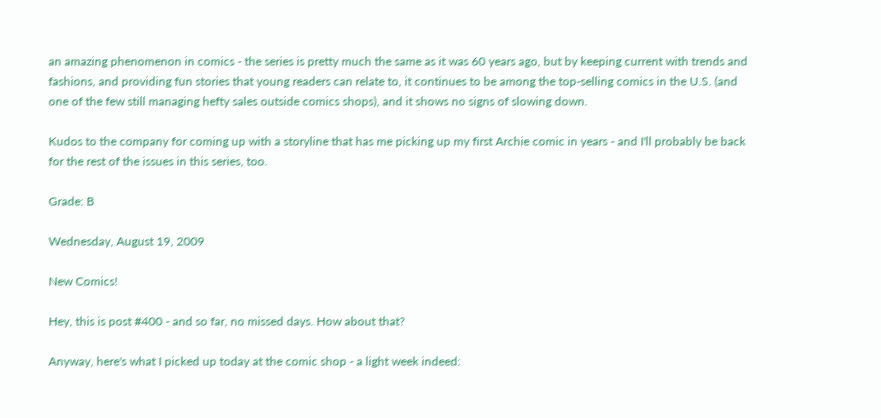an amazing phenomenon in comics - the series is pretty much the same as it was 60 years ago, but by keeping current with trends and fashions, and providing fun stories that young readers can relate to, it continues to be among the top-selling comics in the U.S. (and one of the few still managing hefty sales outside comics shops), and it shows no signs of slowing down.

Kudos to the company for coming up with a storyline that has me picking up my first Archie comic in years - and I'll probably be back for the rest of the issues in this series, too.

Grade: B

Wednesday, August 19, 2009

New Comics!

Hey, this is post #400 - and so far, no missed days. How about that?

Anyway, here's what I picked up today at the comic shop - a light week indeed: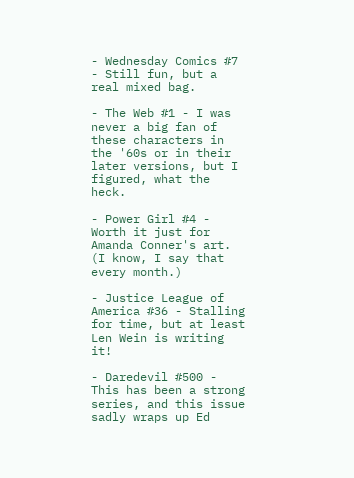- Wednesday Comics #7 - Still fun, but a real mixed bag.

- The Web #1 - I was never a big fan of these characters in the '60s or in their later versions, but I figured, what the heck.

- Power Girl #4 - Worth it just for Amanda Conner's art. (I know, I say that every month.)

- Justice League of America #36 - Stalling for time, but at least Len Wein is writing it!

- Daredevil #500 - This has been a strong series, and this issue sadly wraps up Ed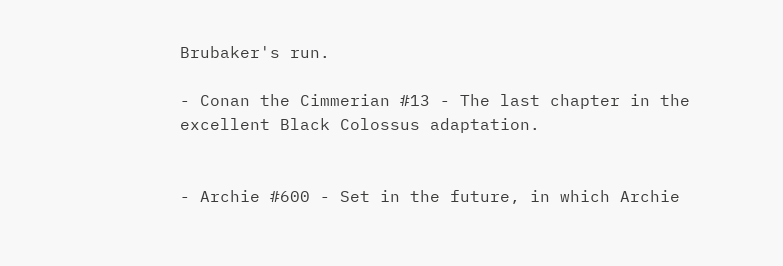Brubaker's run.

- Conan the Cimmerian #13 - The last chapter in the excellent Black Colossus adaptation.


- Archie #600 - Set in the future, in which Archie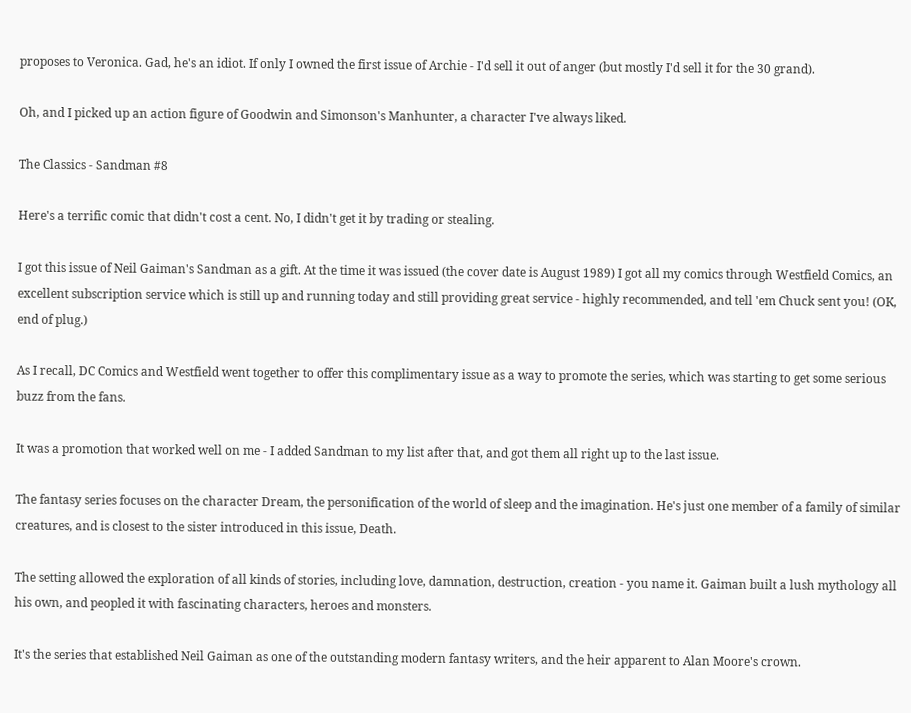proposes to Veronica. Gad, he's an idiot. If only I owned the first issue of Archie - I'd sell it out of anger (but mostly I'd sell it for the 30 grand).

Oh, and I picked up an action figure of Goodwin and Simonson's Manhunter, a character I've always liked.

The Classics - Sandman #8

Here's a terrific comic that didn't cost a cent. No, I didn't get it by trading or stealing.

I got this issue of Neil Gaiman's Sandman as a gift. At the time it was issued (the cover date is August 1989) I got all my comics through Westfield Comics, an excellent subscription service which is still up and running today and still providing great service - highly recommended, and tell 'em Chuck sent you! (OK, end of plug.)

As I recall, DC Comics and Westfield went together to offer this complimentary issue as a way to promote the series, which was starting to get some serious buzz from the fans.

It was a promotion that worked well on me - I added Sandman to my list after that, and got them all right up to the last issue.

The fantasy series focuses on the character Dream, the personification of the world of sleep and the imagination. He's just one member of a family of similar creatures, and is closest to the sister introduced in this issue, Death.

The setting allowed the exploration of all kinds of stories, including love, damnation, destruction, creation - you name it. Gaiman built a lush mythology all his own, and peopled it with fascinating characters, heroes and monsters.

It's the series that established Neil Gaiman as one of the outstanding modern fantasy writers, and the heir apparent to Alan Moore's crown.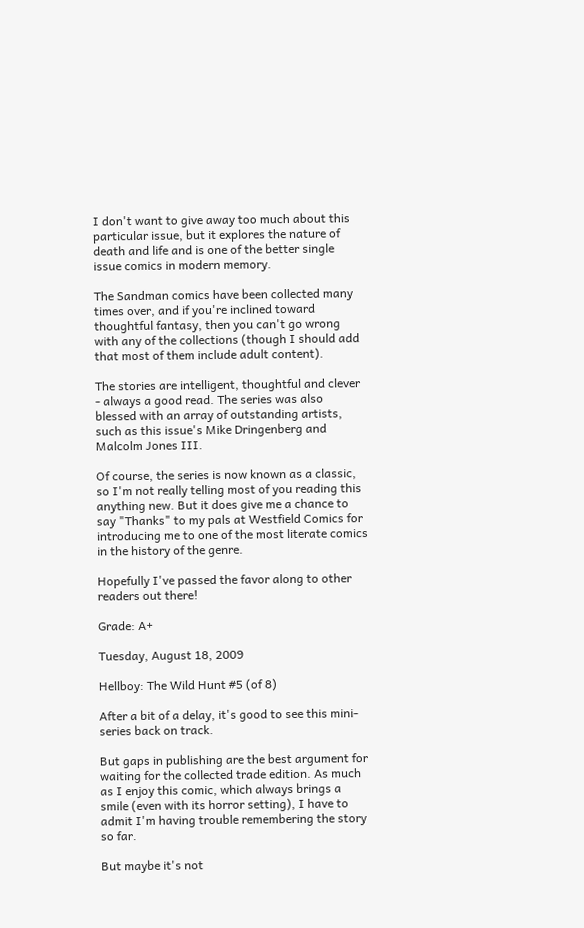I don't want to give away too much about this particular issue, but it explores the nature of death and life and is one of the better single issue comics in modern memory.

The Sandman comics have been collected many times over, and if you're inclined toward thoughtful fantasy, then you can't go wrong with any of the collections (though I should add that most of them include adult content).

The stories are intelligent, thoughtful and clever - always a good read. The series was also blessed with an array of outstanding artists, such as this issue's Mike Dringenberg and Malcolm Jones III.

Of course, the series is now known as a classic, so I'm not really telling most of you reading this anything new. But it does give me a chance to say "Thanks" to my pals at Westfield Comics for introducing me to one of the most literate comics in the history of the genre.

Hopefully I've passed the favor along to other readers out there!

Grade: A+

Tuesday, August 18, 2009

Hellboy: The Wild Hunt #5 (of 8)

After a bit of a delay, it's good to see this mini-series back on track.

But gaps in publishing are the best argument for waiting for the collected trade edition. As much as I enjoy this comic, which always brings a smile (even with its horror setting), I have to admit I'm having trouble remembering the story so far.

But maybe it's not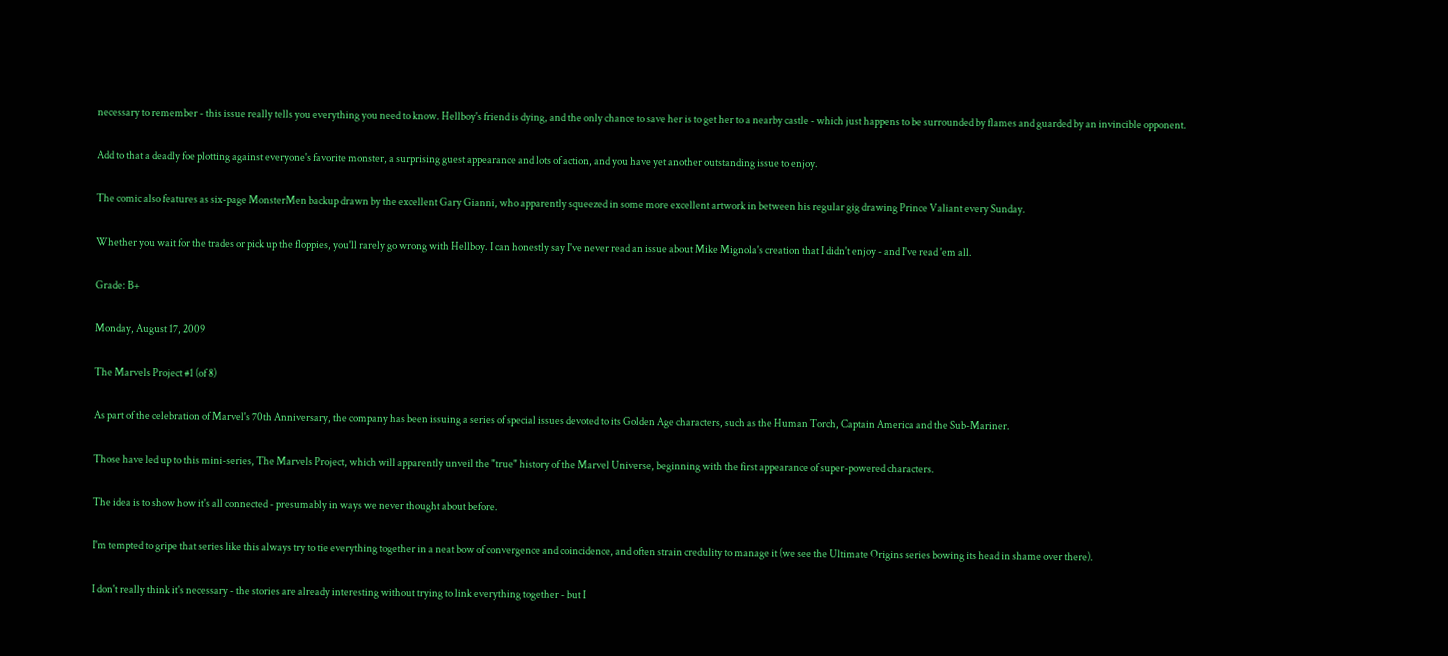necessary to remember - this issue really tells you everything you need to know. Hellboy's friend is dying, and the only chance to save her is to get her to a nearby castle - which just happens to be surrounded by flames and guarded by an invincible opponent.

Add to that a deadly foe plotting against everyone's favorite monster, a surprising guest appearance and lots of action, and you have yet another outstanding issue to enjoy.

The comic also features as six-page MonsterMen backup drawn by the excellent Gary Gianni, who apparently squeezed in some more excellent artwork in between his regular gig drawing Prince Valiant every Sunday.

Whether you wait for the trades or pick up the floppies, you'll rarely go wrong with Hellboy. I can honestly say I've never read an issue about Mike Mignola's creation that I didn't enjoy - and I've read 'em all.

Grade: B+

Monday, August 17, 2009

The Marvels Project #1 (of 8)

As part of the celebration of Marvel's 70th Anniversary, the company has been issuing a series of special issues devoted to its Golden Age characters, such as the Human Torch, Captain America and the Sub-Mariner.

Those have led up to this mini-series, The Marvels Project, which will apparently unveil the "true" history of the Marvel Universe, beginning with the first appearance of super-powered characters.

The idea is to show how it's all connected - presumably in ways we never thought about before.

I'm tempted to gripe that series like this always try to tie everything together in a neat bow of convergence and coincidence, and often strain credulity to manage it (we see the Ultimate Origins series bowing its head in shame over there).

I don't really think it's necessary - the stories are already interesting without trying to link everything together - but I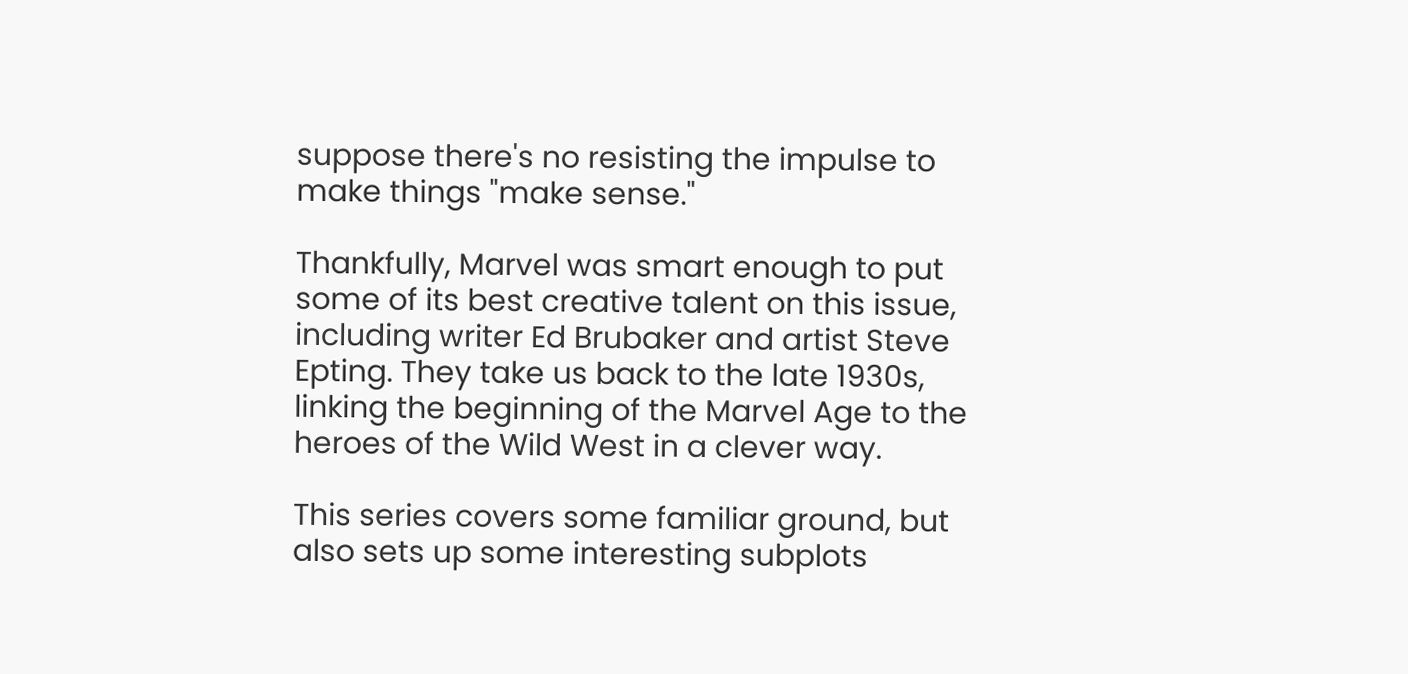suppose there's no resisting the impulse to make things "make sense."

Thankfully, Marvel was smart enough to put some of its best creative talent on this issue, including writer Ed Brubaker and artist Steve Epting. They take us back to the late 1930s, linking the beginning of the Marvel Age to the heroes of the Wild West in a clever way.

This series covers some familiar ground, but also sets up some interesting subplots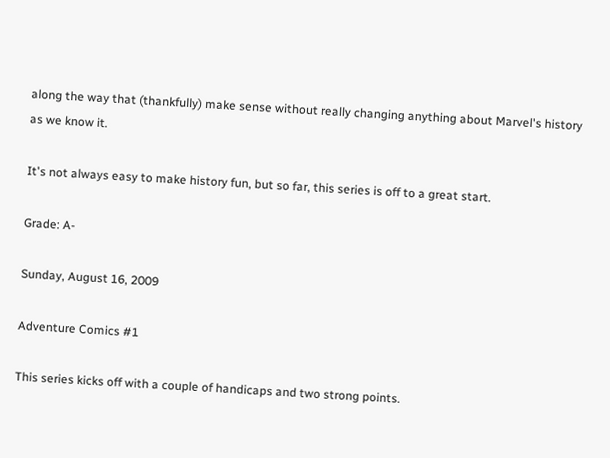along the way that (thankfully) make sense without really changing anything about Marvel's history as we know it.

It's not always easy to make history fun, but so far, this series is off to a great start.

Grade: A-

Sunday, August 16, 2009

Adventure Comics #1

This series kicks off with a couple of handicaps and two strong points.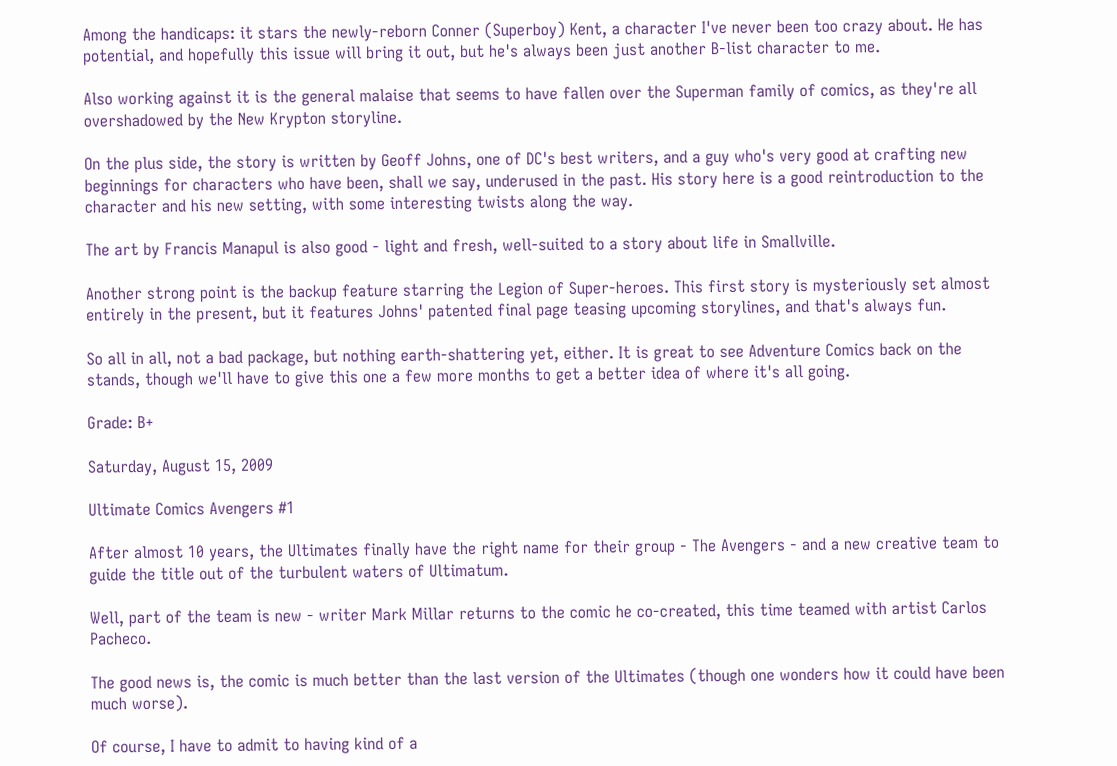Among the handicaps: it stars the newly-reborn Conner (Superboy) Kent, a character I've never been too crazy about. He has potential, and hopefully this issue will bring it out, but he's always been just another B-list character to me.

Also working against it is the general malaise that seems to have fallen over the Superman family of comics, as they're all overshadowed by the New Krypton storyline.

On the plus side, the story is written by Geoff Johns, one of DC's best writers, and a guy who's very good at crafting new beginnings for characters who have been, shall we say, underused in the past. His story here is a good reintroduction to the character and his new setting, with some interesting twists along the way.

The art by Francis Manapul is also good - light and fresh, well-suited to a story about life in Smallville.

Another strong point is the backup feature starring the Legion of Super-heroes. This first story is mysteriously set almost entirely in the present, but it features Johns' patented final page teasing upcoming storylines, and that's always fun.

So all in all, not a bad package, but nothing earth-shattering yet, either. It is great to see Adventure Comics back on the stands, though we'll have to give this one a few more months to get a better idea of where it's all going.

Grade: B+

Saturday, August 15, 2009

Ultimate Comics Avengers #1

After almost 10 years, the Ultimates finally have the right name for their group - The Avengers - and a new creative team to guide the title out of the turbulent waters of Ultimatum.

Well, part of the team is new - writer Mark Millar returns to the comic he co-created, this time teamed with artist Carlos Pacheco.

The good news is, the comic is much better than the last version of the Ultimates (though one wonders how it could have been much worse).

Of course, I have to admit to having kind of a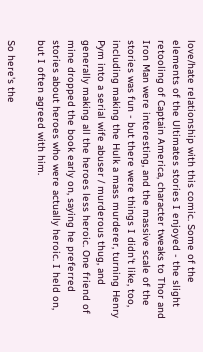love/hate relationship with this comic. Some of the elements of the Ultimates stories I enjoyed - the slight retooling of Captain America, character tweaks to Thor and Iron Man were interesting, and the massive scale of the stories was fun - but there were things I didn't like, too, including making the Hulk a mass murderer, turning Henry Pym into a serial wife abuser / murderous thug, and generally making all the heroes less heroic. One friend of mine dropped the book early on, saying he preferred stories about heroes who were actually heroic. I held on, but I often agreed with him.

So here's the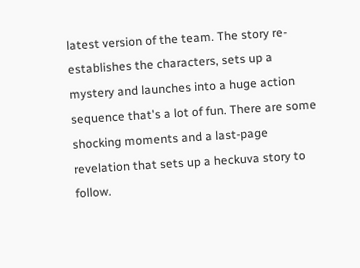latest version of the team. The story re-establishes the characters, sets up a mystery and launches into a huge action sequence that's a lot of fun. There are some shocking moments and a last-page revelation that sets up a heckuva story to follow.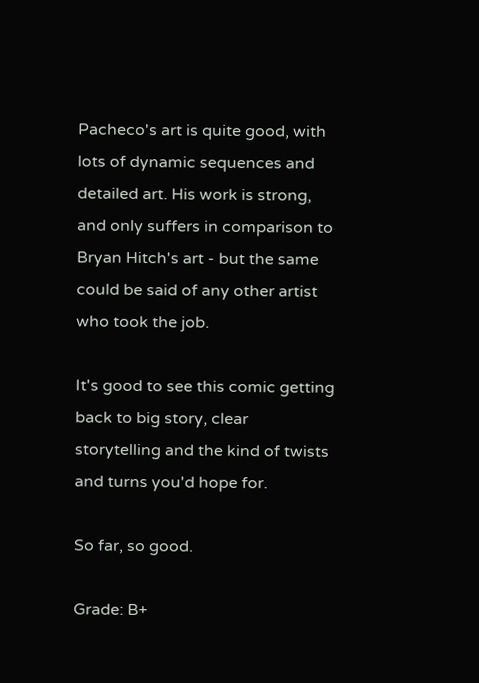Pacheco's art is quite good, with lots of dynamic sequences and detailed art. His work is strong, and only suffers in comparison to Bryan Hitch's art - but the same could be said of any other artist who took the job.

It's good to see this comic getting back to big story, clear storytelling and the kind of twists and turns you'd hope for.

So far, so good.

Grade: B+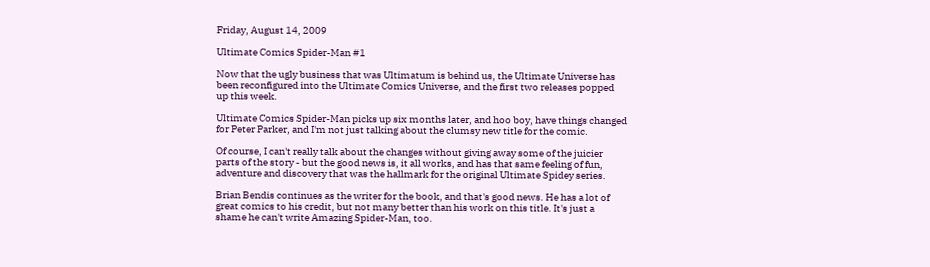Friday, August 14, 2009

Ultimate Comics Spider-Man #1

Now that the ugly business that was Ultimatum is behind us, the Ultimate Universe has been reconfigured into the Ultimate Comics Universe, and the first two releases popped up this week.

Ultimate Comics Spider-Man picks up six months later, and hoo boy, have things changed for Peter Parker, and I'm not just talking about the clumsy new title for the comic.

Of course, I can't really talk about the changes without giving away some of the juicier parts of the story - but the good news is, it all works, and has that same feeling of fun, adventure and discovery that was the hallmark for the original Ultimate Spidey series.

Brian Bendis continues as the writer for the book, and that's good news. He has a lot of great comics to his credit, but not many better than his work on this title. It's just a shame he can't write Amazing Spider-Man, too.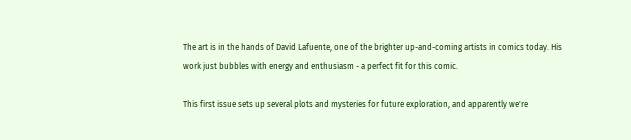The art is in the hands of David Lafuente, one of the brighter up-and-coming artists in comics today. His work just bubbles with energy and enthusiasm - a perfect fit for this comic.

This first issue sets up several plots and mysteries for future exploration, and apparently we're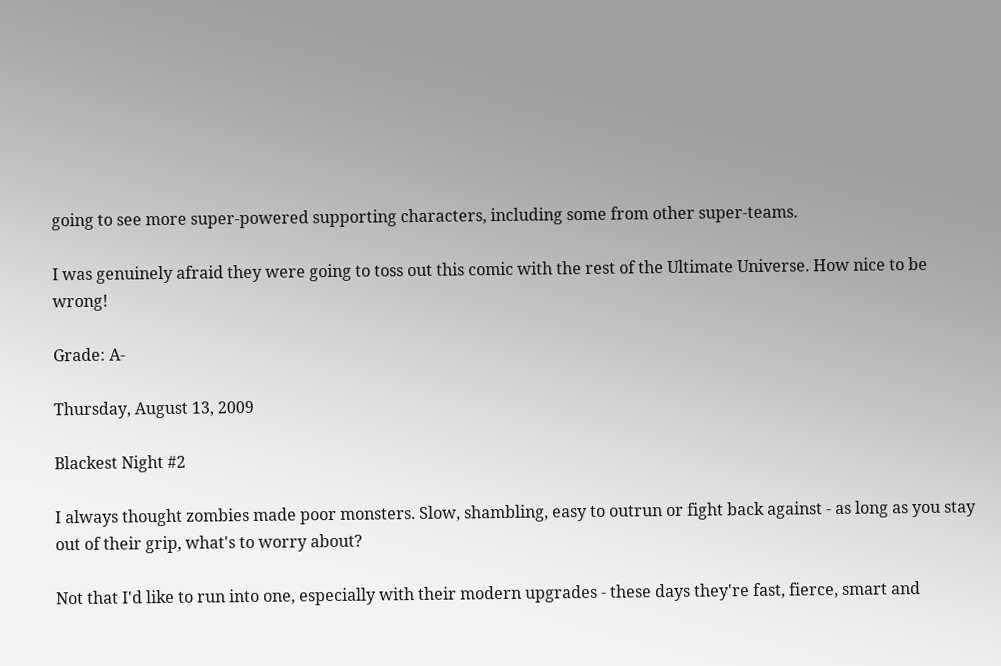going to see more super-powered supporting characters, including some from other super-teams.

I was genuinely afraid they were going to toss out this comic with the rest of the Ultimate Universe. How nice to be wrong!

Grade: A-

Thursday, August 13, 2009

Blackest Night #2

I always thought zombies made poor monsters. Slow, shambling, easy to outrun or fight back against - as long as you stay out of their grip, what's to worry about?

Not that I'd like to run into one, especially with their modern upgrades - these days they're fast, fierce, smart and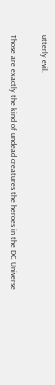utterly evil.

Those are exactly the kind of undead creatures the heroes in the DC Universe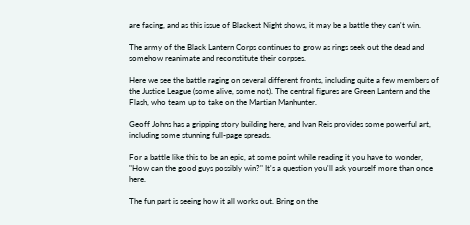are facing, and as this issue of Blackest Night shows, it may be a battle they can't win.

The army of the Black Lantern Corps continues to grow as rings seek out the dead and somehow reanimate and reconstitute their corpses.

Here we see the battle raging on several different fronts, including quite a few members of the Justice League (some alive, some not). The central figures are Green Lantern and the Flash, who team up to take on the Martian Manhunter.

Geoff Johns has a gripping story building here, and Ivan Reis provides some powerful art, including some stunning full-page spreads.

For a battle like this to be an epic, at some point while reading it you have to wonder, "How can the good guys possibly win?" It's a question you'll ask yourself more than once here.

The fun part is seeing how it all works out. Bring on the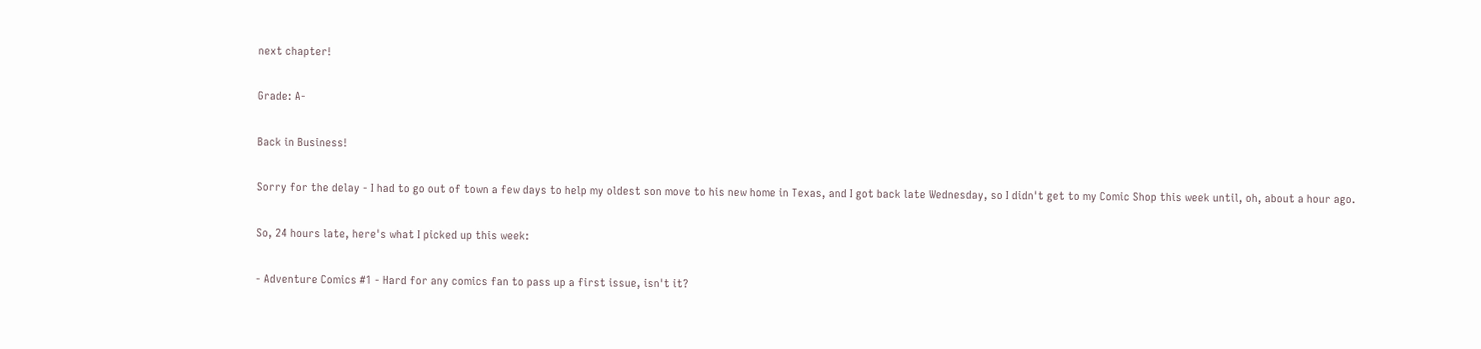next chapter!

Grade: A-

Back in Business!

Sorry for the delay - I had to go out of town a few days to help my oldest son move to his new home in Texas, and I got back late Wednesday, so I didn't get to my Comic Shop this week until, oh, about a hour ago.

So, 24 hours late, here's what I picked up this week:

- Adventure Comics #1 - Hard for any comics fan to pass up a first issue, isn't it?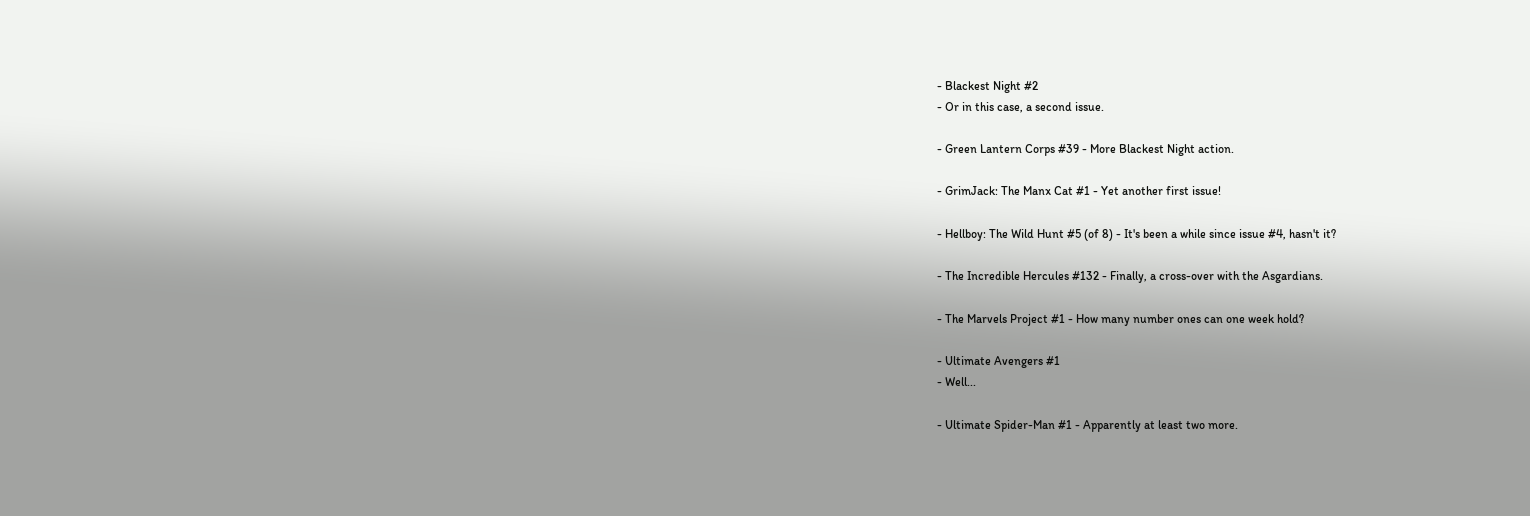- Blackest Night #2
- Or in this case, a second issue.

- Green Lantern Corps #39 - More Blackest Night action.

- GrimJack: The Manx Cat #1 - Yet another first issue!

- Hellboy: The Wild Hunt #5 (of 8) - It's been a while since issue #4, hasn't it?

- The Incredible Hercules #132 - Finally, a cross-over with the Asgardians.

- The Marvels Project #1 - How many number ones can one week hold?

- Ultimate Avengers #1
- Well...

- Ultimate Spider-Man #1 - Apparently at least two more.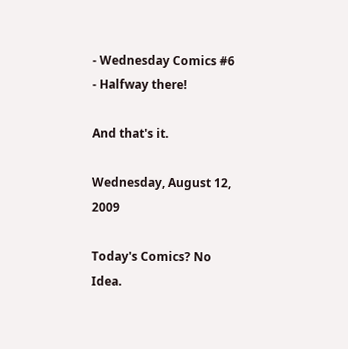- Wednesday Comics #6 - Halfway there!

And that's it.

Wednesday, August 12, 2009

Today's Comics? No Idea.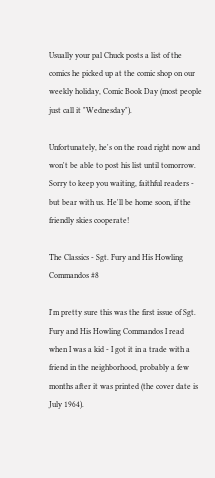Usually your pal Chuck posts a list of the comics he picked up at the comic shop on our weekly holiday, Comic Book Day (most people just call it "Wednesday").

Unfortunately, he's on the road right now and won't be able to post his list until tomorrow. Sorry to keep you waiting, faithful readers - but bear with us. He'll be home soon, if the friendly skies cooperate!

The Classics - Sgt. Fury and His Howling Commandos #8

I'm pretty sure this was the first issue of Sgt. Fury and His Howling Commandos I read when I was a kid - I got it in a trade with a friend in the neighborhood, probably a few months after it was printed (the cover date is July 1964).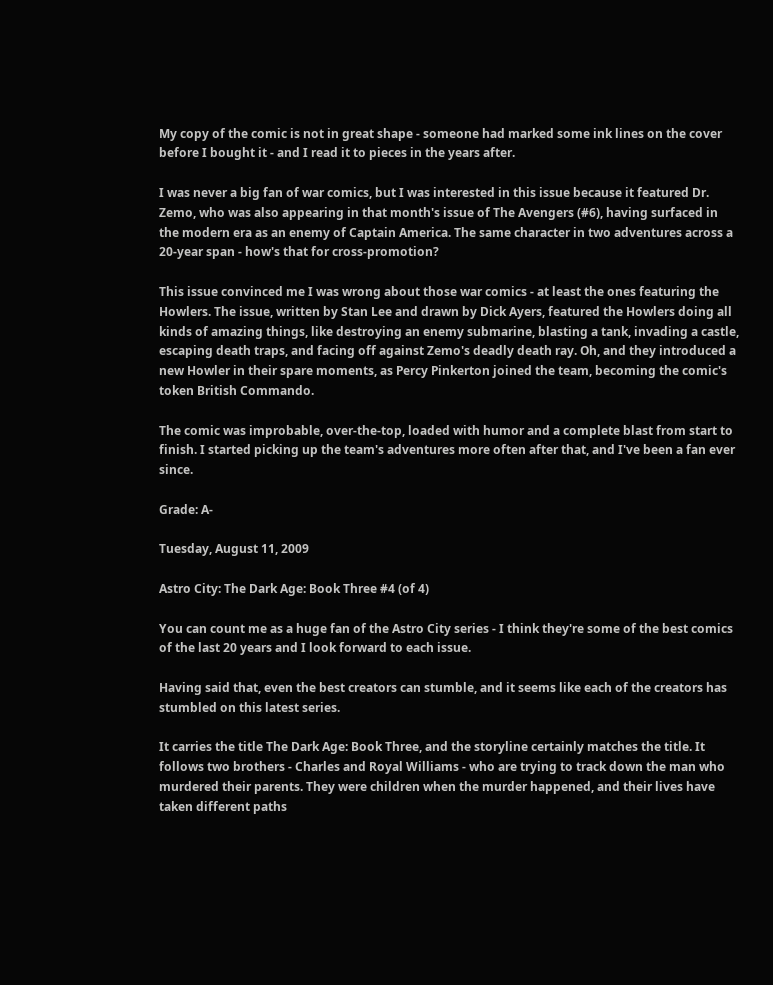My copy of the comic is not in great shape - someone had marked some ink lines on the cover before I bought it - and I read it to pieces in the years after.

I was never a big fan of war comics, but I was interested in this issue because it featured Dr. Zemo, who was also appearing in that month's issue of The Avengers (#6), having surfaced in the modern era as an enemy of Captain America. The same character in two adventures across a 20-year span - how's that for cross-promotion?

This issue convinced me I was wrong about those war comics - at least the ones featuring the Howlers. The issue, written by Stan Lee and drawn by Dick Ayers, featured the Howlers doing all kinds of amazing things, like destroying an enemy submarine, blasting a tank, invading a castle, escaping death traps, and facing off against Zemo's deadly death ray. Oh, and they introduced a new Howler in their spare moments, as Percy Pinkerton joined the team, becoming the comic's token British Commando.

The comic was improbable, over-the-top, loaded with humor and a complete blast from start to finish. I started picking up the team's adventures more often after that, and I've been a fan ever since.

Grade: A-

Tuesday, August 11, 2009

Astro City: The Dark Age: Book Three #4 (of 4)

You can count me as a huge fan of the Astro City series - I think they're some of the best comics of the last 20 years and I look forward to each issue.

Having said that, even the best creators can stumble, and it seems like each of the creators has stumbled on this latest series.

It carries the title The Dark Age: Book Three, and the storyline certainly matches the title. It follows two brothers - Charles and Royal Williams - who are trying to track down the man who murdered their parents. They were children when the murder happened, and their lives have taken different paths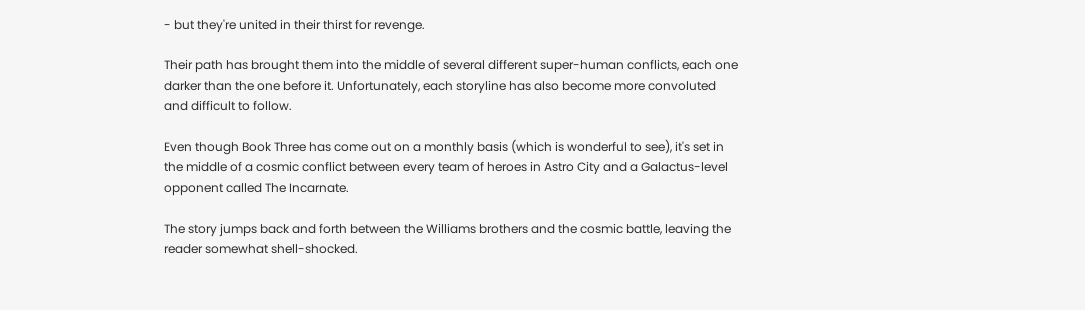- but they're united in their thirst for revenge.

Their path has brought them into the middle of several different super-human conflicts, each one darker than the one before it. Unfortunately, each storyline has also become more convoluted and difficult to follow.

Even though Book Three has come out on a monthly basis (which is wonderful to see), it's set in the middle of a cosmic conflict between every team of heroes in Astro City and a Galactus-level opponent called The Incarnate.

The story jumps back and forth between the Williams brothers and the cosmic battle, leaving the reader somewhat shell-shocked.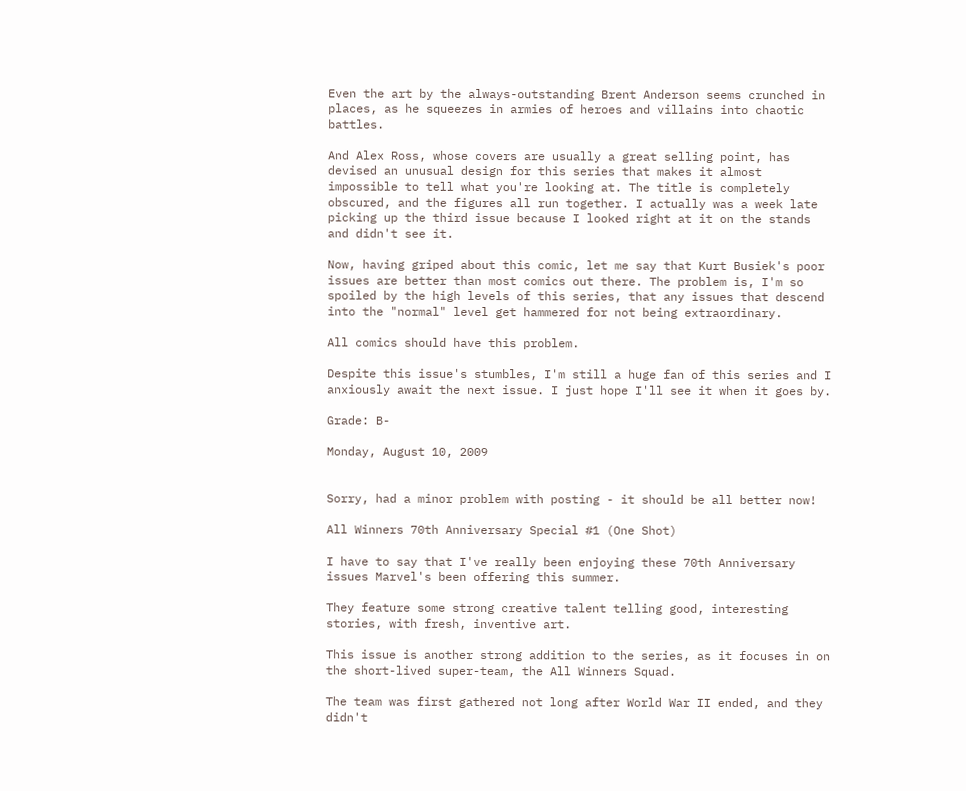Even the art by the always-outstanding Brent Anderson seems crunched in places, as he squeezes in armies of heroes and villains into chaotic battles.

And Alex Ross, whose covers are usually a great selling point, has devised an unusual design for this series that makes it almost impossible to tell what you're looking at. The title is completely obscured, and the figures all run together. I actually was a week late picking up the third issue because I looked right at it on the stands and didn't see it.

Now, having griped about this comic, let me say that Kurt Busiek's poor issues are better than most comics out there. The problem is, I'm so spoiled by the high levels of this series, that any issues that descend into the "normal" level get hammered for not being extraordinary.

All comics should have this problem.

Despite this issue's stumbles, I'm still a huge fan of this series and I anxiously await the next issue. I just hope I'll see it when it goes by.

Grade: B-

Monday, August 10, 2009


Sorry, had a minor problem with posting - it should be all better now!

All Winners 70th Anniversary Special #1 (One Shot)

I have to say that I've really been enjoying these 70th Anniversary issues Marvel's been offering this summer.

They feature some strong creative talent telling good, interesting stories, with fresh, inventive art.

This issue is another strong addition to the series, as it focuses in on the short-lived super-team, the All Winners Squad.

The team was first gathered not long after World War II ended, and they didn't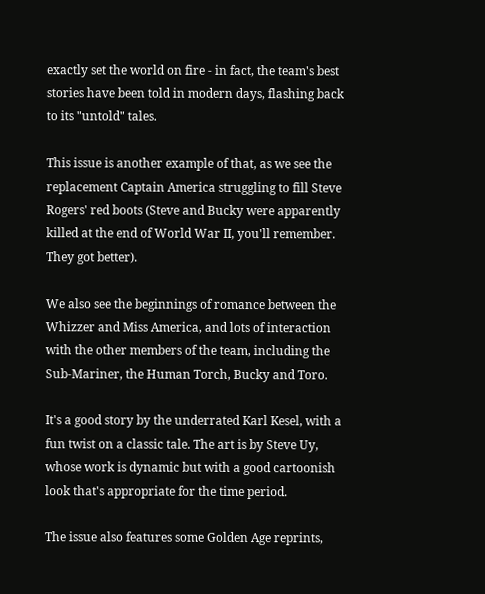exactly set the world on fire - in fact, the team's best stories have been told in modern days, flashing back to its "untold" tales.

This issue is another example of that, as we see the replacement Captain America struggling to fill Steve Rogers' red boots (Steve and Bucky were apparently killed at the end of World War II, you'll remember. They got better).

We also see the beginnings of romance between the Whizzer and Miss America, and lots of interaction with the other members of the team, including the Sub-Mariner, the Human Torch, Bucky and Toro.

It's a good story by the underrated Karl Kesel, with a fun twist on a classic tale. The art is by Steve Uy, whose work is dynamic but with a good cartoonish look that's appropriate for the time period.

The issue also features some Golden Age reprints,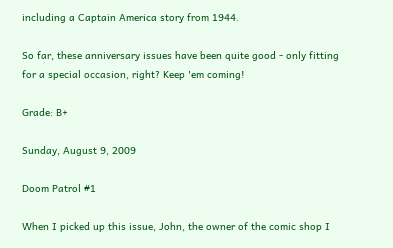including a Captain America story from 1944.

So far, these anniversary issues have been quite good - only fitting for a special occasion, right? Keep 'em coming!

Grade: B+

Sunday, August 9, 2009

Doom Patrol #1

When I picked up this issue, John, the owner of the comic shop I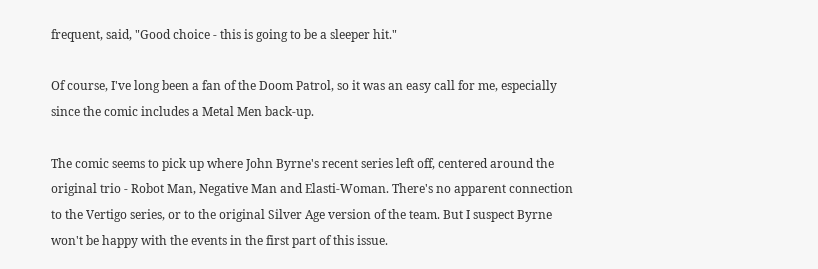frequent, said, "Good choice - this is going to be a sleeper hit."

Of course, I've long been a fan of the Doom Patrol, so it was an easy call for me, especially since the comic includes a Metal Men back-up.

The comic seems to pick up where John Byrne's recent series left off, centered around the original trio - Robot Man, Negative Man and Elasti-Woman. There's no apparent connection to the Vertigo series, or to the original Silver Age version of the team. But I suspect Byrne won't be happy with the events in the first part of this issue.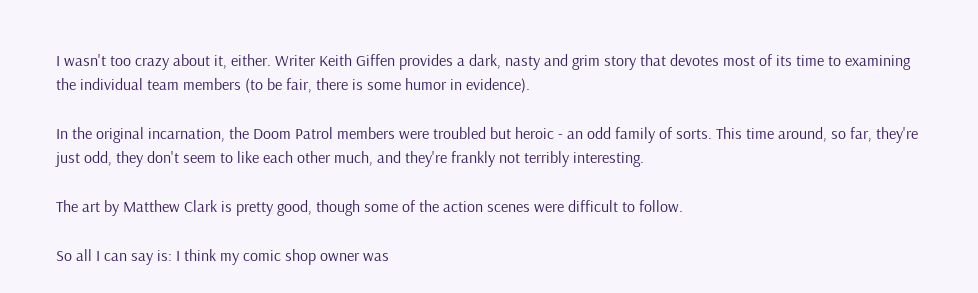I wasn't too crazy about it, either. Writer Keith Giffen provides a dark, nasty and grim story that devotes most of its time to examining the individual team members (to be fair, there is some humor in evidence).

In the original incarnation, the Doom Patrol members were troubled but heroic - an odd family of sorts. This time around, so far, they're just odd, they don't seem to like each other much, and they're frankly not terribly interesting.

The art by Matthew Clark is pretty good, though some of the action scenes were difficult to follow.

So all I can say is: I think my comic shop owner was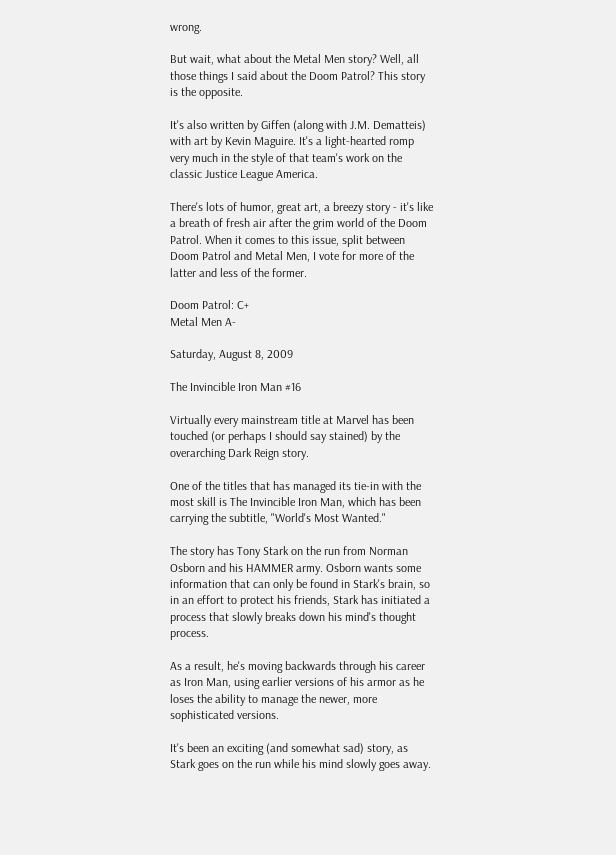wrong.

But wait, what about the Metal Men story? Well, all those things I said about the Doom Patrol? This story is the opposite.

It's also written by Giffen (along with J.M. Dematteis) with art by Kevin Maguire. It's a light-hearted romp very much in the style of that team's work on the classic Justice League America.

There's lots of humor, great art, a breezy story - it's like a breath of fresh air after the grim world of the Doom Patrol. When it comes to this issue, split between Doom Patrol and Metal Men, I vote for more of the latter and less of the former.

Doom Patrol: C+
Metal Men A-

Saturday, August 8, 2009

The Invincible Iron Man #16

Virtually every mainstream title at Marvel has been touched (or perhaps I should say stained) by the overarching Dark Reign story.

One of the titles that has managed its tie-in with the most skill is The Invincible Iron Man, which has been carrying the subtitle, "World's Most Wanted."

The story has Tony Stark on the run from Norman Osborn and his HAMMER army. Osborn wants some information that can only be found in Stark's brain, so in an effort to protect his friends, Stark has initiated a process that slowly breaks down his mind's thought process.

As a result, he's moving backwards through his career as Iron Man, using earlier versions of his armor as he loses the ability to manage the newer, more sophisticated versions.

It's been an exciting (and somewhat sad) story, as Stark goes on the run while his mind slowly goes away.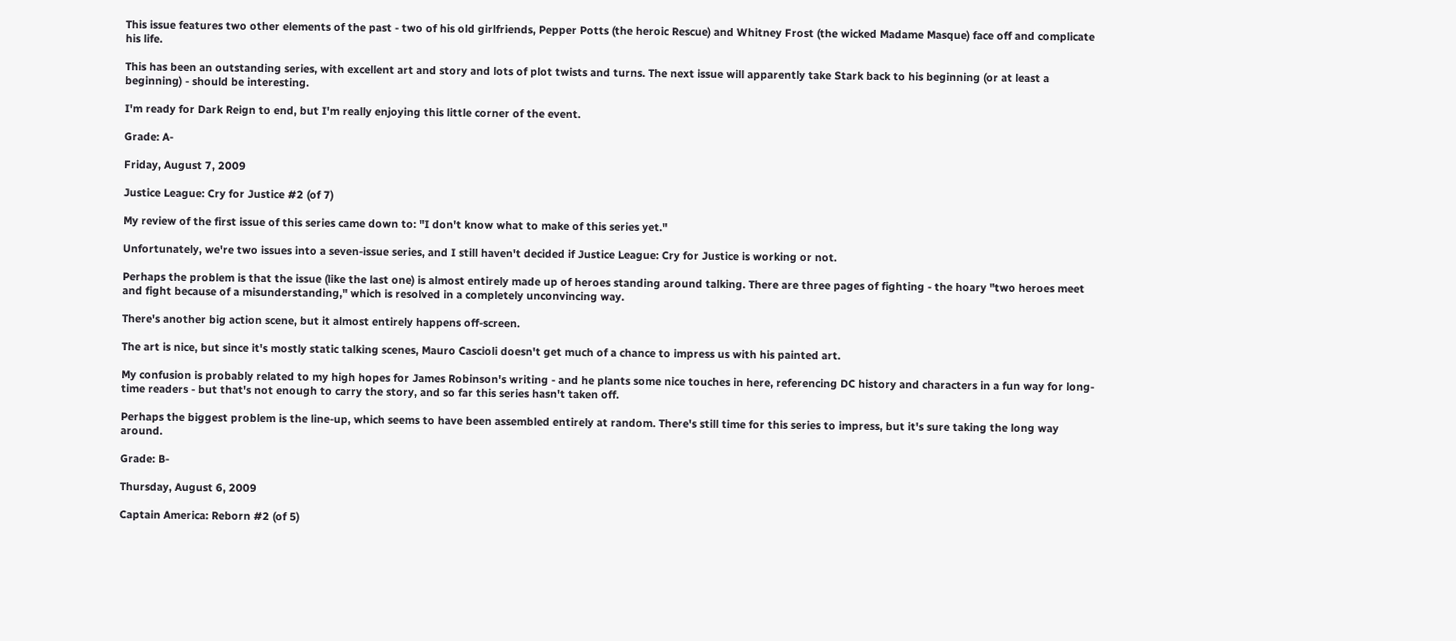This issue features two other elements of the past - two of his old girlfriends, Pepper Potts (the heroic Rescue) and Whitney Frost (the wicked Madame Masque) face off and complicate his life.

This has been an outstanding series, with excellent art and story and lots of plot twists and turns. The next issue will apparently take Stark back to his beginning (or at least a beginning) - should be interesting.

I'm ready for Dark Reign to end, but I'm really enjoying this little corner of the event.

Grade: A-

Friday, August 7, 2009

Justice League: Cry for Justice #2 (of 7)

My review of the first issue of this series came down to: "I don't know what to make of this series yet."

Unfortunately, we're two issues into a seven-issue series, and I still haven't decided if Justice League: Cry for Justice is working or not.

Perhaps the problem is that the issue (like the last one) is almost entirely made up of heroes standing around talking. There are three pages of fighting - the hoary "two heroes meet and fight because of a misunderstanding," which is resolved in a completely unconvincing way.

There's another big action scene, but it almost entirely happens off-screen.

The art is nice, but since it's mostly static talking scenes, Mauro Cascioli doesn't get much of a chance to impress us with his painted art.

My confusion is probably related to my high hopes for James Robinson's writing - and he plants some nice touches in here, referencing DC history and characters in a fun way for long-time readers - but that's not enough to carry the story, and so far this series hasn't taken off.

Perhaps the biggest problem is the line-up, which seems to have been assembled entirely at random. There's still time for this series to impress, but it's sure taking the long way around.

Grade: B-

Thursday, August 6, 2009

Captain America: Reborn #2 (of 5)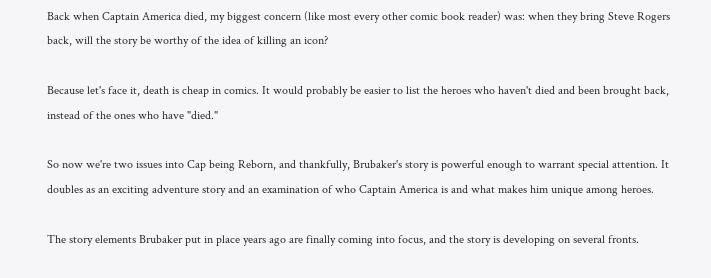Back when Captain America died, my biggest concern (like most every other comic book reader) was: when they bring Steve Rogers back, will the story be worthy of the idea of killing an icon?

Because let's face it, death is cheap in comics. It would probably be easier to list the heroes who haven't died and been brought back, instead of the ones who have "died."

So now we're two issues into Cap being Reborn, and thankfully, Brubaker's story is powerful enough to warrant special attention. It doubles as an exciting adventure story and an examination of who Captain America is and what makes him unique among heroes.

The story elements Brubaker put in place years ago are finally coming into focus, and the story is developing on several fronts.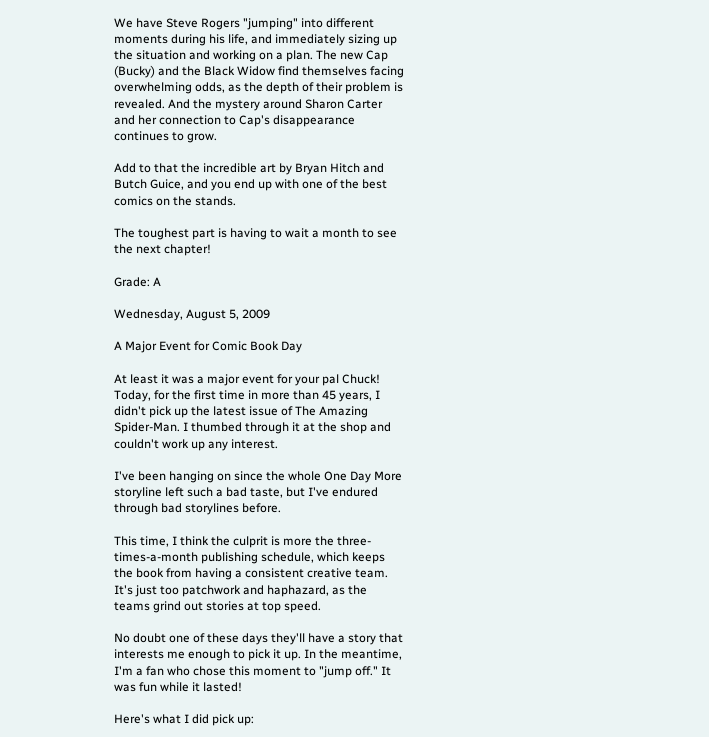We have Steve Rogers "jumping" into different moments during his life, and immediately sizing up the situation and working on a plan. The new Cap (Bucky) and the Black Widow find themselves facing overwhelming odds, as the depth of their problem is revealed. And the mystery around Sharon Carter and her connection to Cap's disappearance continues to grow.

Add to that the incredible art by Bryan Hitch and Butch Guice, and you end up with one of the best comics on the stands.

The toughest part is having to wait a month to see the next chapter!

Grade: A

Wednesday, August 5, 2009

A Major Event for Comic Book Day

At least it was a major event for your pal Chuck! Today, for the first time in more than 45 years, I didn't pick up the latest issue of The Amazing Spider-Man. I thumbed through it at the shop and couldn't work up any interest.

I've been hanging on since the whole One Day More storyline left such a bad taste, but I've endured through bad storylines before.

This time, I think the culprit is more the three-times-a-month publishing schedule, which keeps the book from having a consistent creative team. It's just too patchwork and haphazard, as the teams grind out stories at top speed.

No doubt one of these days they'll have a story that interests me enough to pick it up. In the meantime, I'm a fan who chose this moment to "jump off." It was fun while it lasted!

Here's what I did pick up: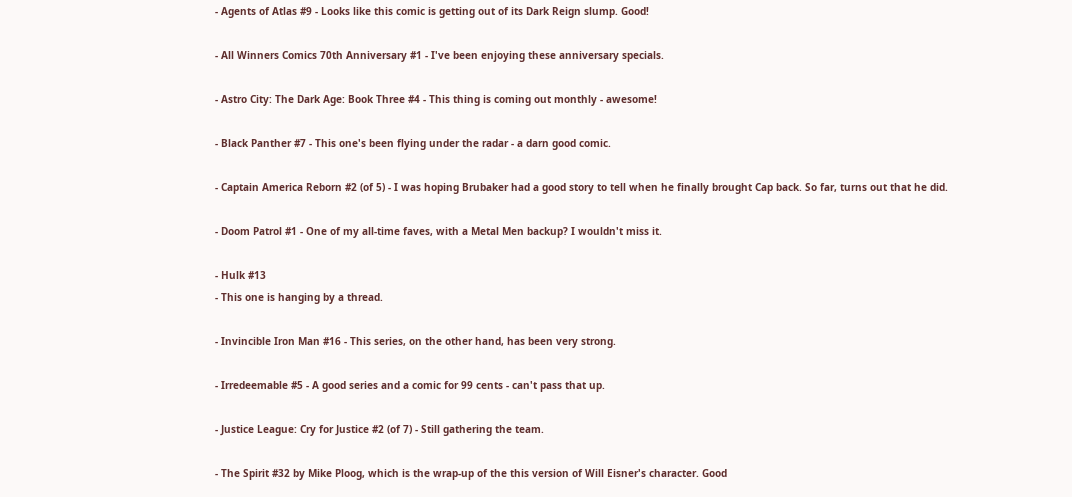- Agents of Atlas #9 - Looks like this comic is getting out of its Dark Reign slump. Good!

- All Winners Comics 70th Anniversary #1 - I've been enjoying these anniversary specials.

- Astro City: The Dark Age: Book Three #4 - This thing is coming out monthly - awesome!

- Black Panther #7 - This one's been flying under the radar - a darn good comic.

- Captain America Reborn #2 (of 5) - I was hoping Brubaker had a good story to tell when he finally brought Cap back. So far, turns out that he did.

- Doom Patrol #1 - One of my all-time faves, with a Metal Men backup? I wouldn't miss it.

- Hulk #13
- This one is hanging by a thread.

- Invincible Iron Man #16 - This series, on the other hand, has been very strong.

- Irredeemable #5 - A good series and a comic for 99 cents - can't pass that up.

- Justice League: Cry for Justice #2 (of 7) - Still gathering the team.

- The Spirit #32 by Mike Ploog, which is the wrap-up of the this version of Will Eisner's character. Good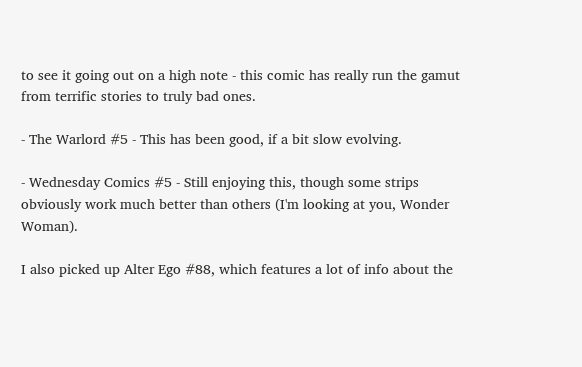to see it going out on a high note - this comic has really run the gamut from terrific stories to truly bad ones.

- The Warlord #5 - This has been good, if a bit slow evolving.

- Wednesday Comics #5 - Still enjoying this, though some strips obviously work much better than others (I'm looking at you, Wonder Woman).

I also picked up Alter Ego #88, which features a lot of info about the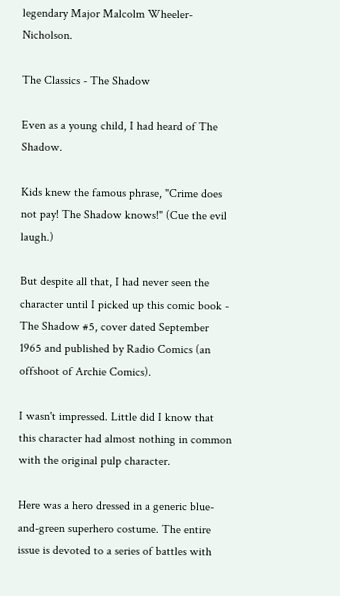legendary Major Malcolm Wheeler-Nicholson.

The Classics - The Shadow

Even as a young child, I had heard of The Shadow.

Kids knew the famous phrase, "Crime does not pay! The Shadow knows!" (Cue the evil laugh.)

But despite all that, I had never seen the character until I picked up this comic book - The Shadow #5, cover dated September 1965 and published by Radio Comics (an offshoot of Archie Comics).

I wasn't impressed. Little did I know that this character had almost nothing in common with the original pulp character.

Here was a hero dressed in a generic blue-and-green superhero costume. The entire issue is devoted to a series of battles with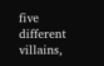five different villains,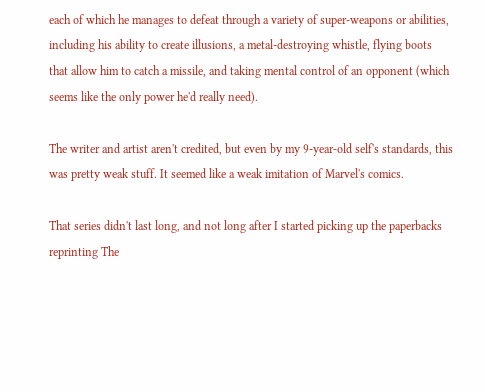each of which he manages to defeat through a variety of super-weapons or abilities, including his ability to create illusions, a metal-destroying whistle, flying boots that allow him to catch a missile, and taking mental control of an opponent (which seems like the only power he'd really need).

The writer and artist aren't credited, but even by my 9-year-old self's standards, this was pretty weak stuff. It seemed like a weak imitation of Marvel's comics.

That series didn't last long, and not long after I started picking up the paperbacks reprinting The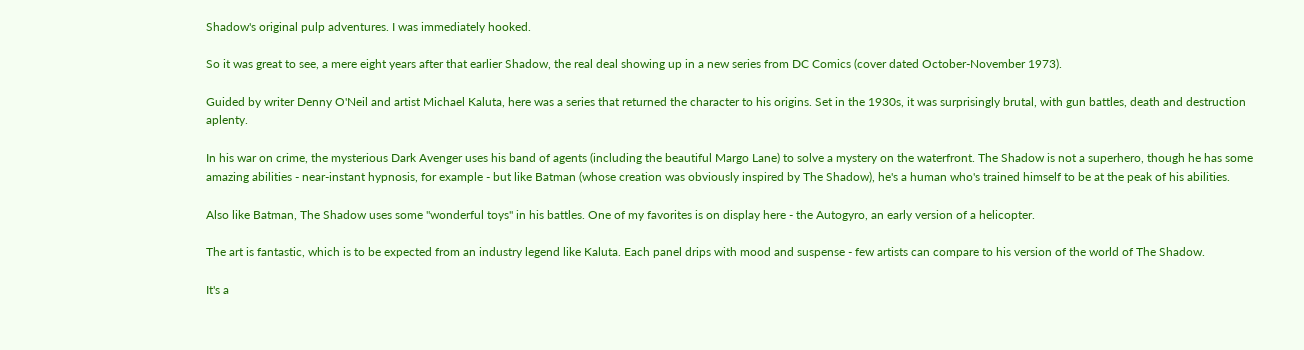Shadow's original pulp adventures. I was immediately hooked.

So it was great to see, a mere eight years after that earlier Shadow, the real deal showing up in a new series from DC Comics (cover dated October-November 1973).

Guided by writer Denny O'Neil and artist Michael Kaluta, here was a series that returned the character to his origins. Set in the 1930s, it was surprisingly brutal, with gun battles, death and destruction aplenty.

In his war on crime, the mysterious Dark Avenger uses his band of agents (including the beautiful Margo Lane) to solve a mystery on the waterfront. The Shadow is not a superhero, though he has some amazing abilities - near-instant hypnosis, for example - but like Batman (whose creation was obviously inspired by The Shadow), he's a human who's trained himself to be at the peak of his abilities.

Also like Batman, The Shadow uses some "wonderful toys" in his battles. One of my favorites is on display here - the Autogyro, an early version of a helicopter.

The art is fantastic, which is to be expected from an industry legend like Kaluta. Each panel drips with mood and suspense - few artists can compare to his version of the world of The Shadow.

It's a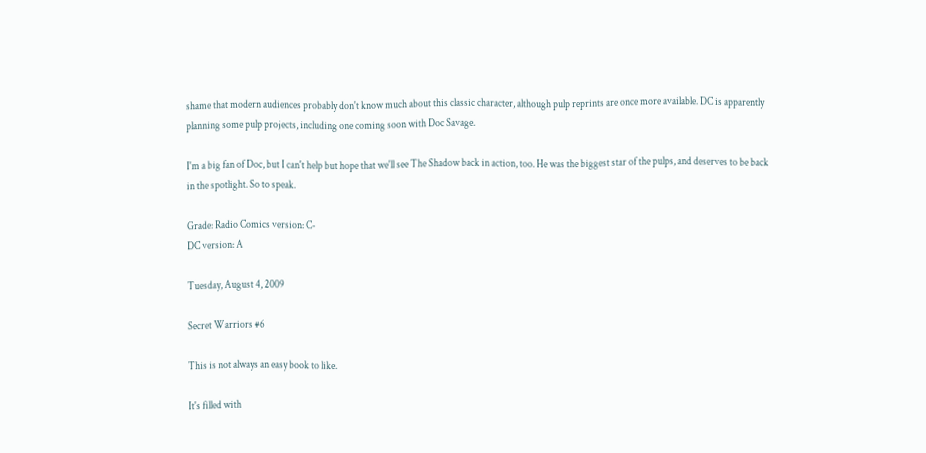shame that modern audiences probably don't know much about this classic character, although pulp reprints are once more available. DC is apparently planning some pulp projects, including one coming soon with Doc Savage.

I'm a big fan of Doc, but I can't help but hope that we'll see The Shadow back in action, too. He was the biggest star of the pulps, and deserves to be back in the spotlight. So to speak.

Grade: Radio Comics version: C-
DC version: A

Tuesday, August 4, 2009

Secret Warriors #6

This is not always an easy book to like.

It's filled with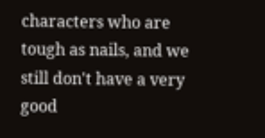characters who are tough as nails, and we still don't have a very good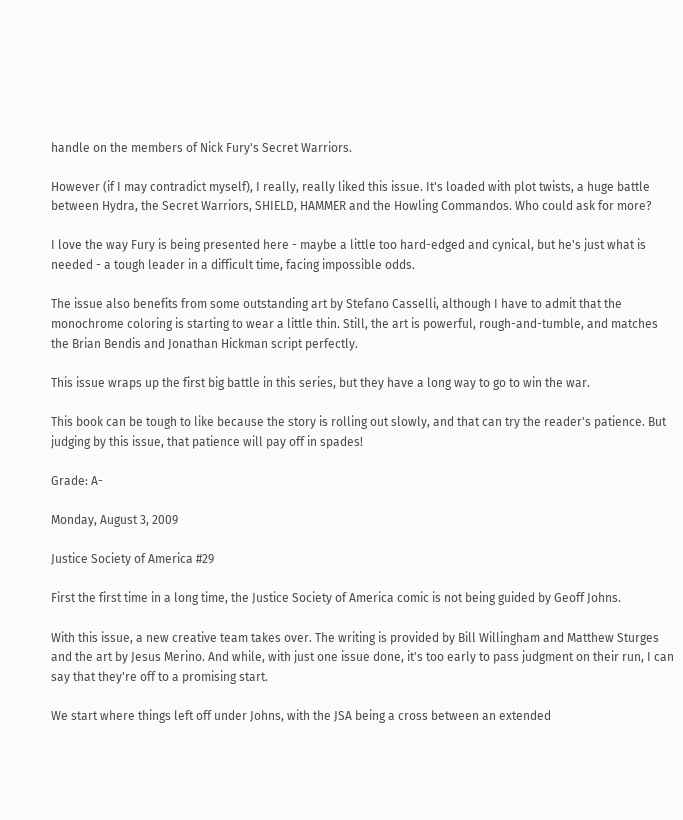handle on the members of Nick Fury's Secret Warriors.

However (if I may contradict myself), I really, really liked this issue. It's loaded with plot twists, a huge battle between Hydra, the Secret Warriors, SHIELD, HAMMER and the Howling Commandos. Who could ask for more?

I love the way Fury is being presented here - maybe a little too hard-edged and cynical, but he's just what is needed - a tough leader in a difficult time, facing impossible odds.

The issue also benefits from some outstanding art by Stefano Casselli, although I have to admit that the monochrome coloring is starting to wear a little thin. Still, the art is powerful, rough-and-tumble, and matches the Brian Bendis and Jonathan Hickman script perfectly.

This issue wraps up the first big battle in this series, but they have a long way to go to win the war.

This book can be tough to like because the story is rolling out slowly, and that can try the reader's patience. But judging by this issue, that patience will pay off in spades!

Grade: A-

Monday, August 3, 2009

Justice Society of America #29

First the first time in a long time, the Justice Society of America comic is not being guided by Geoff Johns.

With this issue, a new creative team takes over. The writing is provided by Bill Willingham and Matthew Sturges and the art by Jesus Merino. And while, with just one issue done, it's too early to pass judgment on their run, I can say that they're off to a promising start.

We start where things left off under Johns, with the JSA being a cross between an extended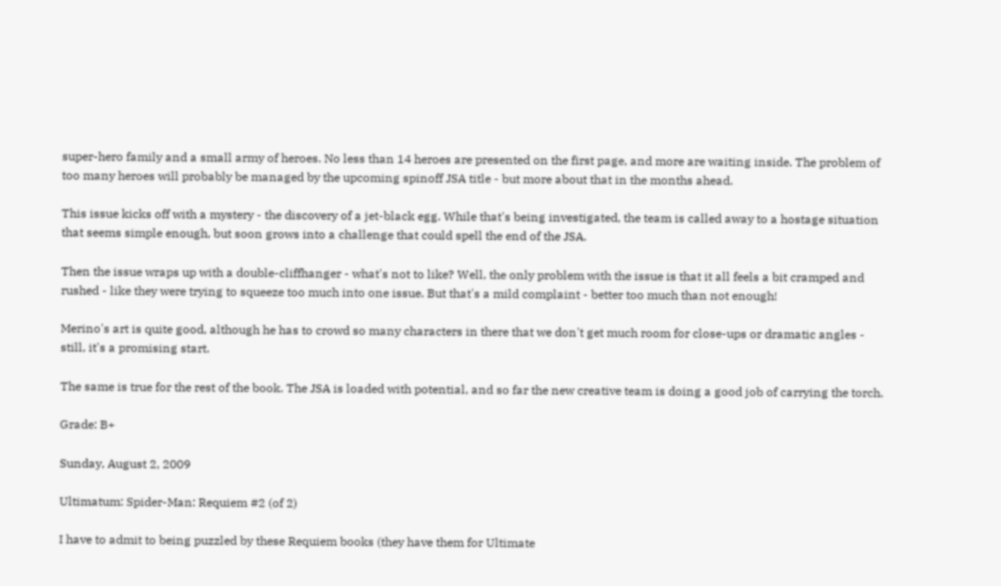super-hero family and a small army of heroes. No less than 14 heroes are presented on the first page, and more are waiting inside. The problem of too many heroes will probably be managed by the upcoming spinoff JSA title - but more about that in the months ahead.

This issue kicks off with a mystery - the discovery of a jet-black egg. While that's being investigated, the team is called away to a hostage situation that seems simple enough, but soon grows into a challenge that could spell the end of the JSA.

Then the issue wraps up with a double-cliffhanger - what's not to like? Well, the only problem with the issue is that it all feels a bit cramped and rushed - like they were trying to squeeze too much into one issue. But that's a mild complaint - better too much than not enough!

Merino's art is quite good, although he has to crowd so many characters in there that we don't get much room for close-ups or dramatic angles - still, it's a promising start.

The same is true for the rest of the book. The JSA is loaded with potential, and so far the new creative team is doing a good job of carrying the torch.

Grade: B+

Sunday, August 2, 2009

Ultimatum: Spider-Man: Requiem #2 (of 2)

I have to admit to being puzzled by these Requiem books (they have them for Ultimate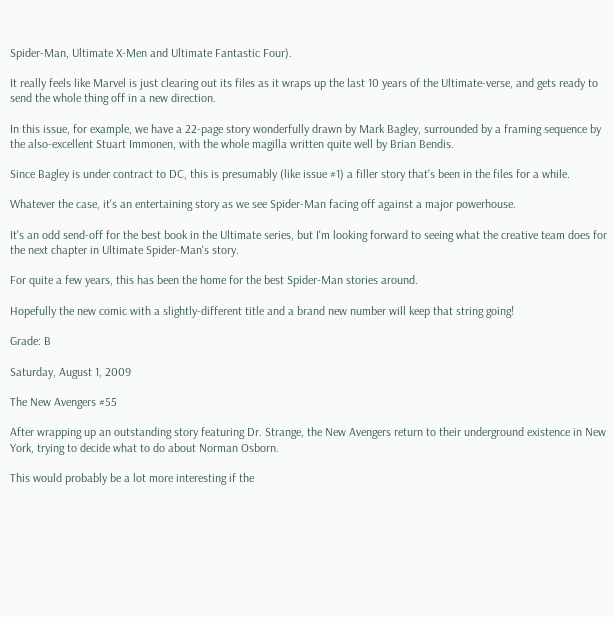Spider-Man, Ultimate X-Men and Ultimate Fantastic Four).

It really feels like Marvel is just clearing out its files as it wraps up the last 10 years of the Ultimate-verse, and gets ready to send the whole thing off in a new direction.

In this issue, for example, we have a 22-page story wonderfully drawn by Mark Bagley, surrounded by a framing sequence by the also-excellent Stuart Immonen, with the whole magilla written quite well by Brian Bendis.

Since Bagley is under contract to DC, this is presumably (like issue #1) a filler story that's been in the files for a while.

Whatever the case, it's an entertaining story as we see Spider-Man facing off against a major powerhouse.

It's an odd send-off for the best book in the Ultimate series, but I'm looking forward to seeing what the creative team does for the next chapter in Ultimate Spider-Man's story.

For quite a few years, this has been the home for the best Spider-Man stories around.

Hopefully the new comic with a slightly-different title and a brand new number will keep that string going!

Grade: B

Saturday, August 1, 2009

The New Avengers #55

After wrapping up an outstanding story featuring Dr. Strange, the New Avengers return to their underground existence in New York, trying to decide what to do about Norman Osborn.

This would probably be a lot more interesting if the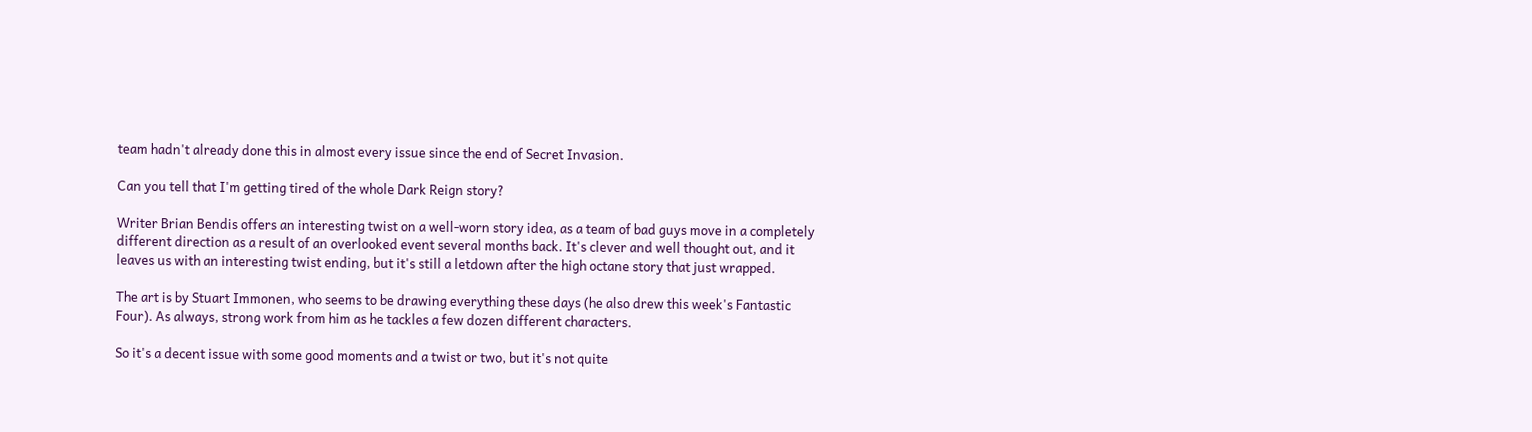team hadn't already done this in almost every issue since the end of Secret Invasion.

Can you tell that I'm getting tired of the whole Dark Reign story?

Writer Brian Bendis offers an interesting twist on a well-worn story idea, as a team of bad guys move in a completely different direction as a result of an overlooked event several months back. It's clever and well thought out, and it leaves us with an interesting twist ending, but it's still a letdown after the high octane story that just wrapped.

The art is by Stuart Immonen, who seems to be drawing everything these days (he also drew this week's Fantastic Four). As always, strong work from him as he tackles a few dozen different characters.

So it's a decent issue with some good moments and a twist or two, but it's not quite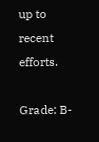up to recent efforts.

Grade: B-